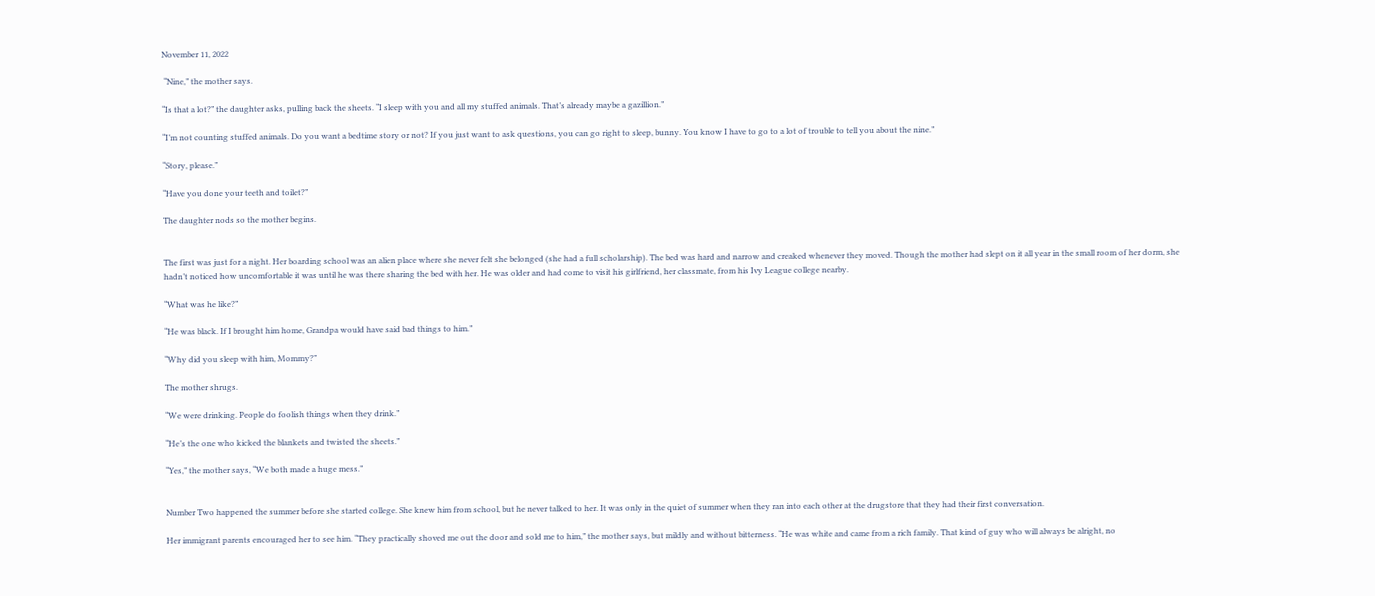November 11, 2022

 “Nine,” the mother says.

“Is that a lot?” the daughter asks, pulling back the sheets. “I sleep with you and all my stuffed animals. That’s already maybe a gazillion.”

“I’m not counting stuffed animals. Do you want a bedtime story or not? If you just want to ask questions, you can go right to sleep, bunny. You know I have to go to a lot of trouble to tell you about the nine.”

“Story, please.”

“Have you done your teeth and toilet?”

The daughter nods so the mother begins.


The first was just for a night. Her boarding school was an alien place where she never felt she belonged (she had a full scholarship). The bed was hard and narrow and creaked whenever they moved. Though the mother had slept on it all year in the small room of her dorm, she hadn’t noticed how uncomfortable it was until he was there sharing the bed with her. He was older and had come to visit his girlfriend, her classmate, from his Ivy League college nearby.

“What was he like?”

“He was black. If I brought him home, Grandpa would have said bad things to him.”

“Why did you sleep with him, Mommy?”

The mother shrugs.

“We were drinking. People do foolish things when they drink.”

“He’s the one who kicked the blankets and twisted the sheets.”

“Yes,” the mother says, “We both made a huge mess.”


Number Two happened the summer before she started college. She knew him from school, but he never talked to her. It was only in the quiet of summer when they ran into each other at the drugstore that they had their first conversation.

Her immigrant parents encouraged her to see him. “They practically shoved me out the door and sold me to him,” the mother says, but mildly and without bitterness. “He was white and came from a rich family. That kind of guy who will always be alright, no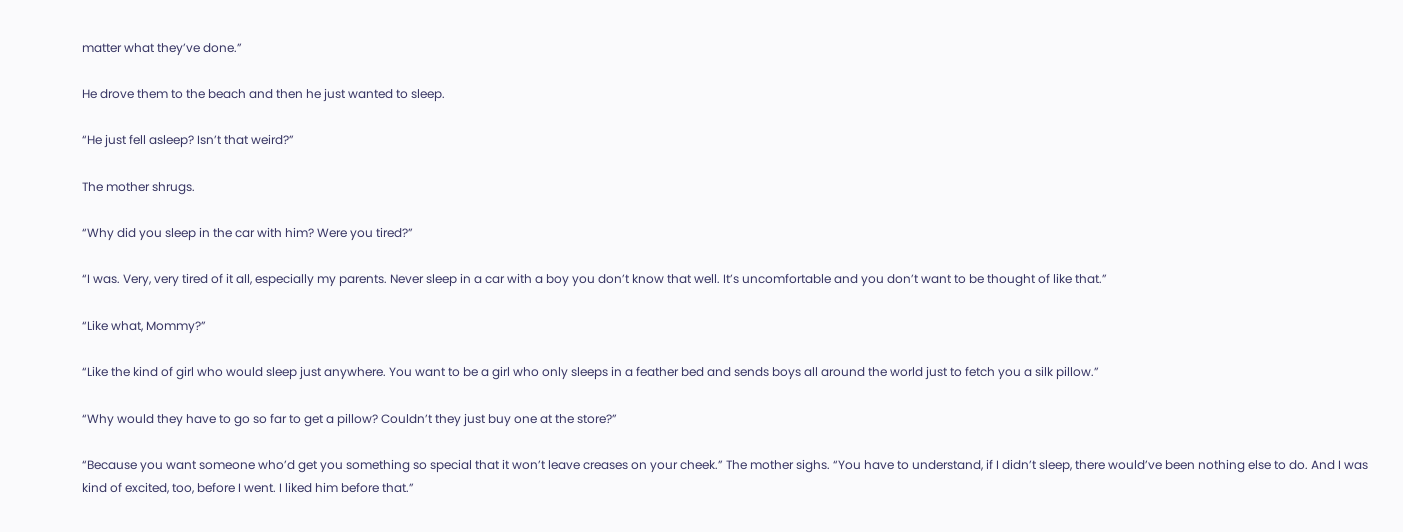matter what they’ve done.”

He drove them to the beach and then he just wanted to sleep.

“He just fell asleep? Isn’t that weird?”

The mother shrugs.

“Why did you sleep in the car with him? Were you tired?”

“I was. Very, very tired of it all, especially my parents. Never sleep in a car with a boy you don’t know that well. It’s uncomfortable and you don’t want to be thought of like that.”

“Like what, Mommy?”

“Like the kind of girl who would sleep just anywhere. You want to be a girl who only sleeps in a feather bed and sends boys all around the world just to fetch you a silk pillow.”

“Why would they have to go so far to get a pillow? Couldn’t they just buy one at the store?”

“Because you want someone who’d get you something so special that it won’t leave creases on your cheek.” The mother sighs. “You have to understand, if I didn’t sleep, there would’ve been nothing else to do. And I was kind of excited, too, before I went. I liked him before that.”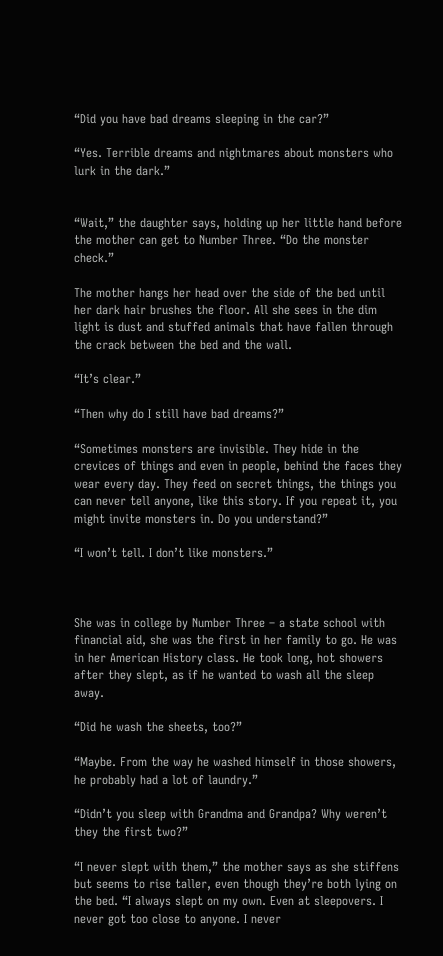“Did you have bad dreams sleeping in the car?”

“Yes. Terrible dreams and nightmares about monsters who lurk in the dark.”


“Wait,” the daughter says, holding up her little hand before the mother can get to Number Three. “Do the monster check.”

The mother hangs her head over the side of the bed until her dark hair brushes the floor. All she sees in the dim light is dust and stuffed animals that have fallen through the crack between the bed and the wall.

“It’s clear.”

“Then why do I still have bad dreams?”

“Sometimes monsters are invisible. They hide in the crevices of things and even in people, behind the faces they wear every day. They feed on secret things, the things you can never tell anyone, like this story. If you repeat it, you might invite monsters in. Do you understand?”

“I won’t tell. I don’t like monsters.”



She was in college by Number Three – a state school with financial aid, she was the first in her family to go. He was in her American History class. He took long, hot showers after they slept, as if he wanted to wash all the sleep away.

“Did he wash the sheets, too?”

“Maybe. From the way he washed himself in those showers, he probably had a lot of laundry.”

“Didn’t you sleep with Grandma and Grandpa? Why weren’t they the first two?”

“I never slept with them,” the mother says as she stiffens but seems to rise taller, even though they’re both lying on the bed. “I always slept on my own. Even at sleepovers. I never got too close to anyone. I never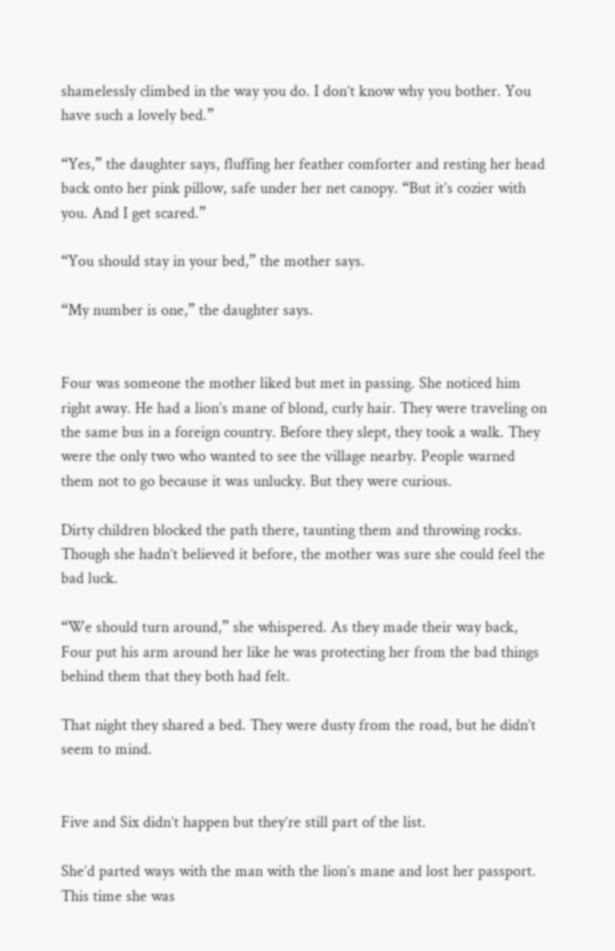shamelessly climbed in the way you do. I don’t know why you bother. You have such a lovely bed.”

“Yes,” the daughter says, fluffing her feather comforter and resting her head back onto her pink pillow, safe under her net canopy. “But it’s cozier with you. And I get scared.”

“You should stay in your bed,” the mother says.

“My number is one,” the daughter says.


Four was someone the mother liked but met in passing. She noticed him right away. He had a lion’s mane of blond, curly hair. They were traveling on the same bus in a foreign country. Before they slept, they took a walk. They were the only two who wanted to see the village nearby. People warned them not to go because it was unlucky. But they were curious.

Dirty children blocked the path there, taunting them and throwing rocks. Though she hadn’t believed it before, the mother was sure she could feel the bad luck.

“We should turn around,” she whispered. As they made their way back, Four put his arm around her like he was protecting her from the bad things behind them that they both had felt.

That night they shared a bed. They were dusty from the road, but he didn’t seem to mind.


Five and Six didn’t happen but they’re still part of the list.

She’d parted ways with the man with the lion’s mane and lost her passport. This time she was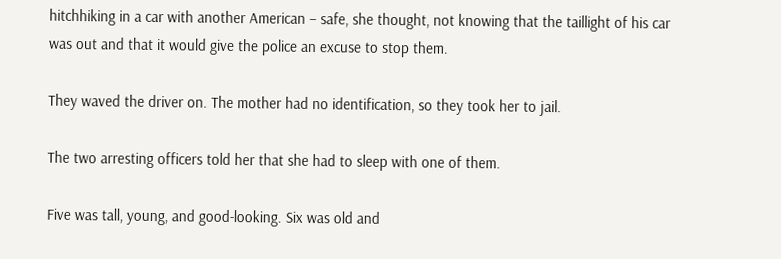hitchhiking in a car with another American – safe, she thought, not knowing that the taillight of his car was out and that it would give the police an excuse to stop them.

They waved the driver on. The mother had no identification, so they took her to jail.

The two arresting officers told her that she had to sleep with one of them.

Five was tall, young, and good-looking. Six was old and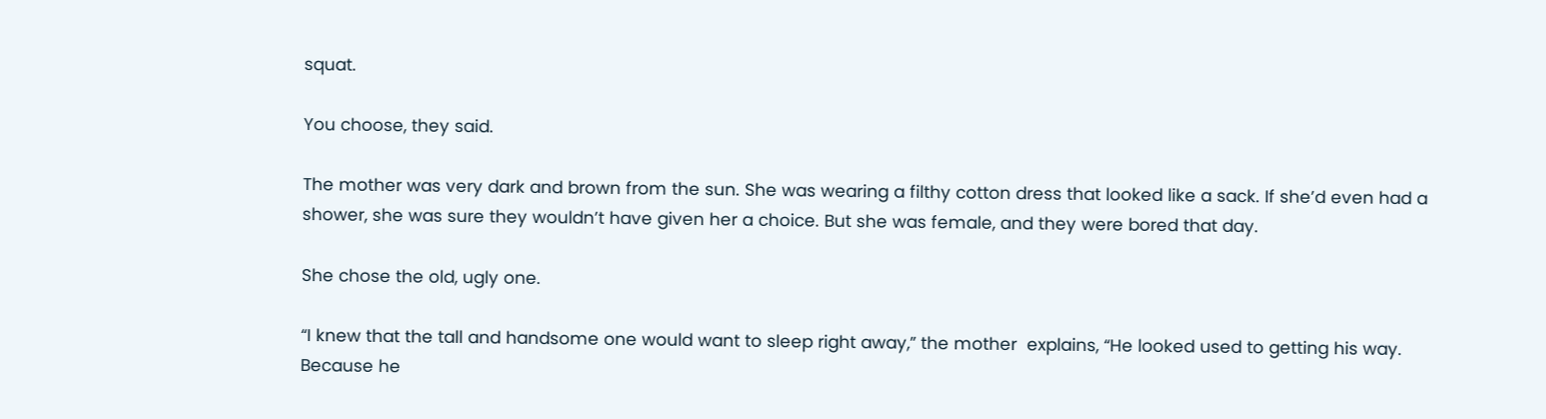squat.

You choose, they said.

The mother was very dark and brown from the sun. She was wearing a filthy cotton dress that looked like a sack. If she’d even had a shower, she was sure they wouldn’t have given her a choice. But she was female, and they were bored that day.

She chose the old, ugly one.

“I knew that the tall and handsome one would want to sleep right away,” the mother  explains, “He looked used to getting his way. Because he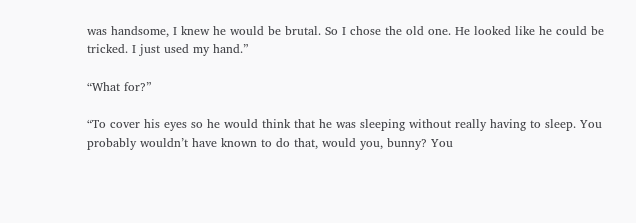was handsome, I knew he would be brutal. So I chose the old one. He looked like he could be tricked. I just used my hand.”

“What for?”

“To cover his eyes so he would think that he was sleeping without really having to sleep. You probably wouldn’t have known to do that, would you, bunny? You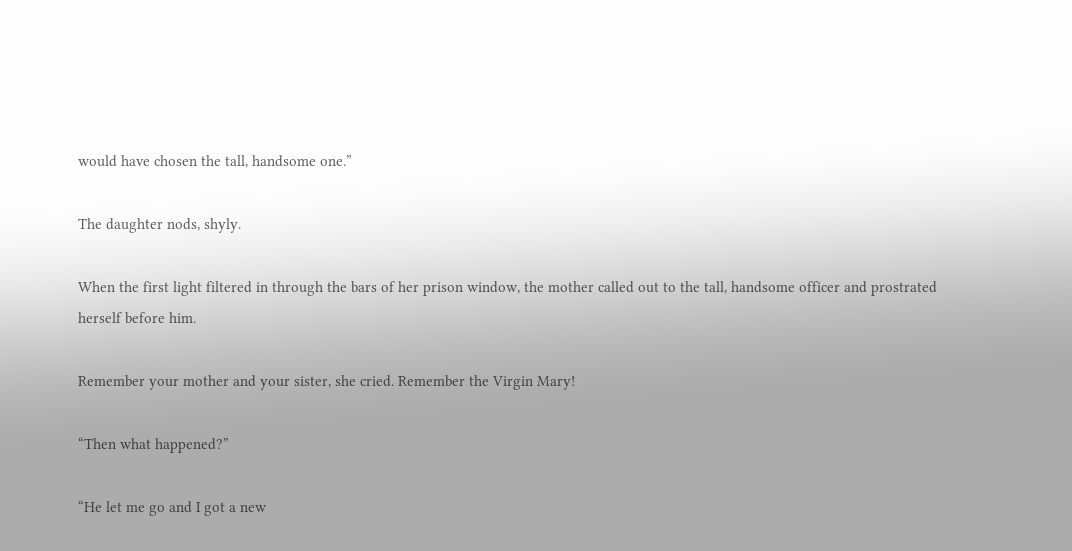would have chosen the tall, handsome one.”

The daughter nods, shyly.

When the first light filtered in through the bars of her prison window, the mother called out to the tall, handsome officer and prostrated herself before him.

Remember your mother and your sister, she cried. Remember the Virgin Mary!

“Then what happened?”

“He let me go and I got a new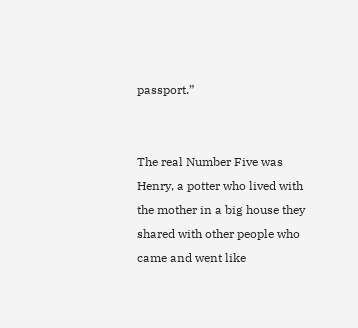passport.”


The real Number Five was Henry, a potter who lived with the mother in a big house they shared with other people who came and went like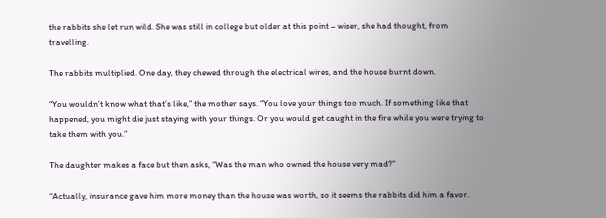the rabbits she let run wild. She was still in college but older at this point – wiser, she had thought, from travelling.

The rabbits multiplied. One day, they chewed through the electrical wires, and the house burnt down.

“You wouldn’t know what that’s like,” the mother says. “You love your things too much. If something like that happened, you might die just staying with your things. Or you would get caught in the fire while you were trying to take them with you.”

The daughter makes a face but then asks, “Was the man who owned the house very mad?”

“Actually, insurance gave him more money than the house was worth, so it seems the rabbits did him a favor.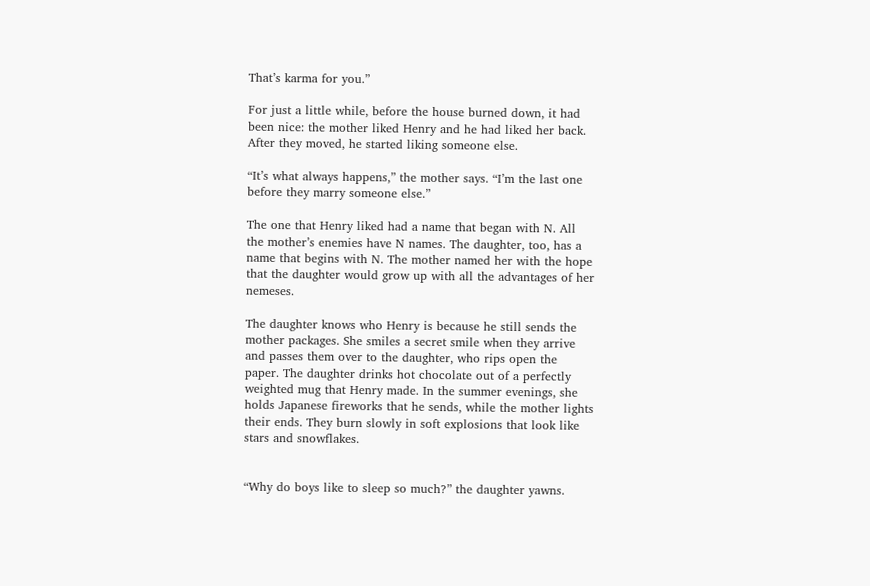That’s karma for you.”

For just a little while, before the house burned down, it had been nice: the mother liked Henry and he had liked her back. After they moved, he started liking someone else.

“It’s what always happens,” the mother says. “I’m the last one before they marry someone else.”

The one that Henry liked had a name that began with N. All the mother’s enemies have N names. The daughter, too, has a name that begins with N. The mother named her with the hope that the daughter would grow up with all the advantages of her nemeses.

The daughter knows who Henry is because he still sends the mother packages. She smiles a secret smile when they arrive and passes them over to the daughter, who rips open the paper. The daughter drinks hot chocolate out of a perfectly weighted mug that Henry made. In the summer evenings, she holds Japanese fireworks that he sends, while the mother lights their ends. They burn slowly in soft explosions that look like stars and snowflakes.


“Why do boys like to sleep so much?” the daughter yawns.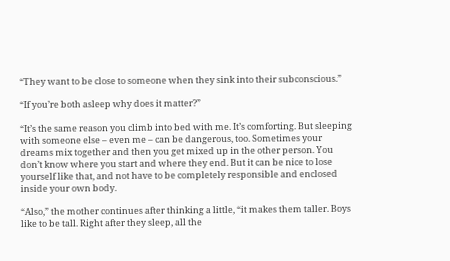“They want to be close to someone when they sink into their subconscious.”

“If you’re both asleep why does it matter?”

“It’s the same reason you climb into bed with me. It’s comforting. But sleeping with someone else – even me – can be dangerous, too. Sometimes your dreams mix together and then you get mixed up in the other person. You don’t know where you start and where they end. But it can be nice to lose yourself like that, and not have to be completely responsible and enclosed inside your own body.

“Also,” the mother continues after thinking a little, “it makes them taller. Boys like to be tall. Right after they sleep, all the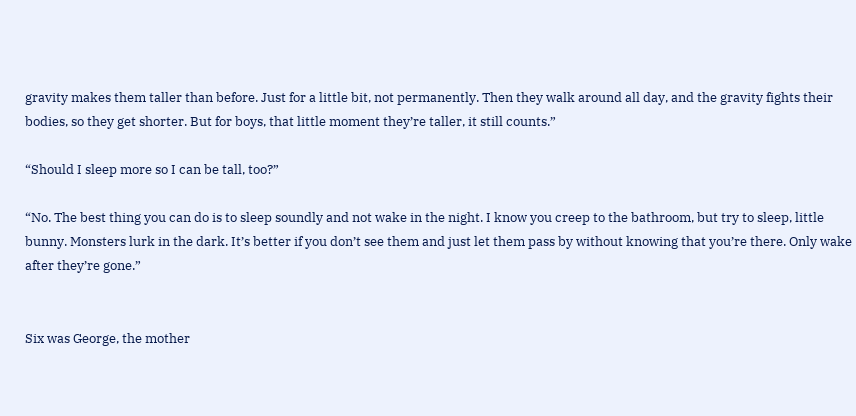gravity makes them taller than before. Just for a little bit, not permanently. Then they walk around all day, and the gravity fights their bodies, so they get shorter. But for boys, that little moment they’re taller, it still counts.”

“Should I sleep more so I can be tall, too?”

“No. The best thing you can do is to sleep soundly and not wake in the night. I know you creep to the bathroom, but try to sleep, little bunny. Monsters lurk in the dark. It’s better if you don’t see them and just let them pass by without knowing that you’re there. Only wake after they’re gone.”


Six was George, the mother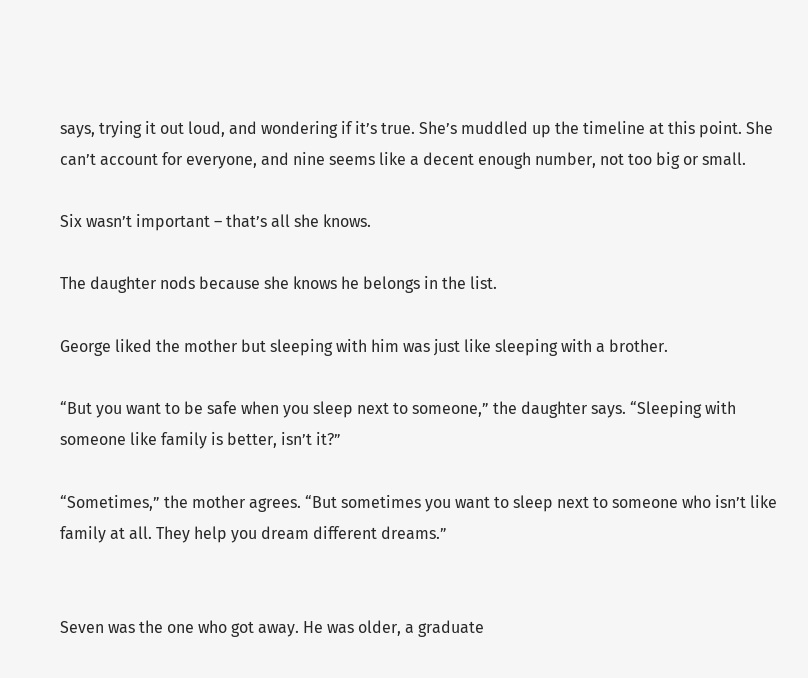says, trying it out loud, and wondering if it’s true. She’s muddled up the timeline at this point. She can’t account for everyone, and nine seems like a decent enough number, not too big or small.

Six wasn’t important – that’s all she knows.

The daughter nods because she knows he belongs in the list.

George liked the mother but sleeping with him was just like sleeping with a brother.

“But you want to be safe when you sleep next to someone,” the daughter says. “Sleeping with someone like family is better, isn’t it?”

“Sometimes,” the mother agrees. “But sometimes you want to sleep next to someone who isn’t like family at all. They help you dream different dreams.”


Seven was the one who got away. He was older, a graduate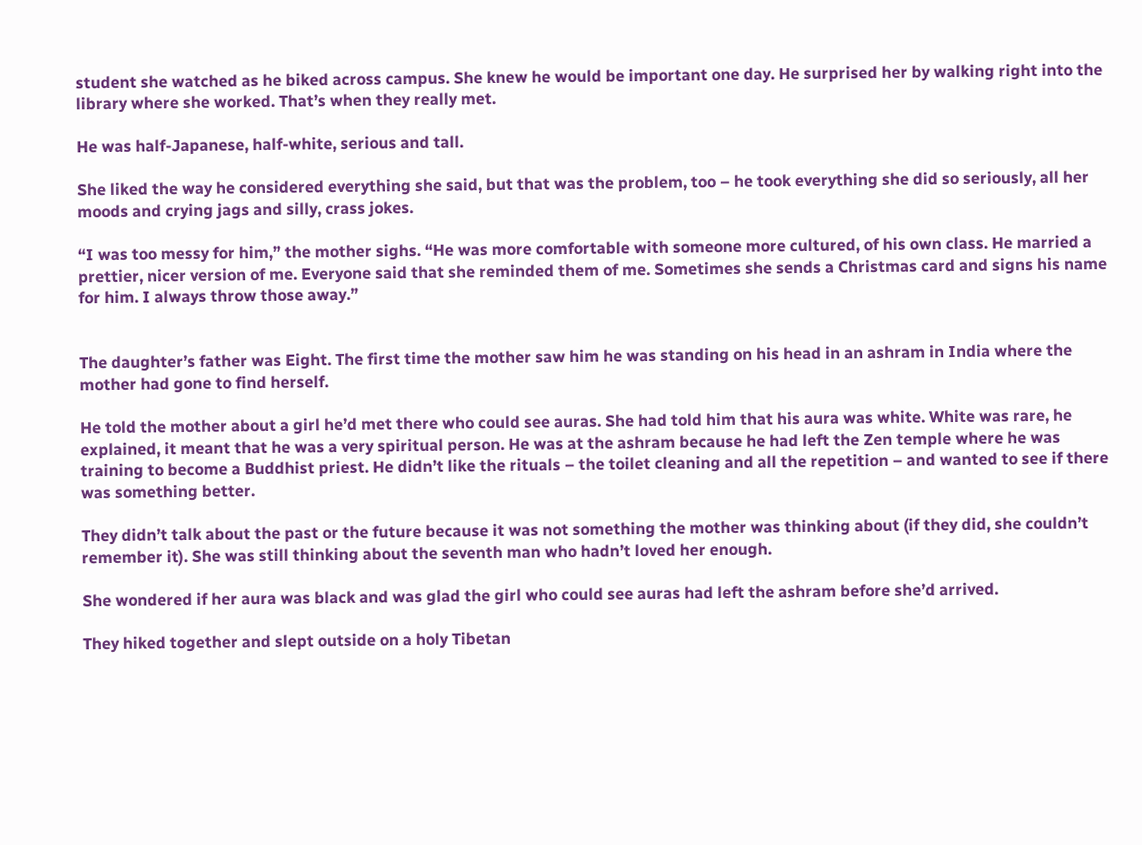student she watched as he biked across campus. She knew he would be important one day. He surprised her by walking right into the library where she worked. That’s when they really met.

He was half-Japanese, half-white, serious and tall.

She liked the way he considered everything she said, but that was the problem, too – he took everything she did so seriously, all her moods and crying jags and silly, crass jokes.

“I was too messy for him,” the mother sighs. “He was more comfortable with someone more cultured, of his own class. He married a prettier, nicer version of me. Everyone said that she reminded them of me. Sometimes she sends a Christmas card and signs his name for him. I always throw those away.”


The daughter’s father was Eight. The first time the mother saw him he was standing on his head in an ashram in India where the mother had gone to find herself.

He told the mother about a girl he’d met there who could see auras. She had told him that his aura was white. White was rare, he explained, it meant that he was a very spiritual person. He was at the ashram because he had left the Zen temple where he was training to become a Buddhist priest. He didn’t like the rituals – the toilet cleaning and all the repetition – and wanted to see if there was something better.

They didn’t talk about the past or the future because it was not something the mother was thinking about (if they did, she couldn’t remember it). She was still thinking about the seventh man who hadn’t loved her enough.

She wondered if her aura was black and was glad the girl who could see auras had left the ashram before she’d arrived.

They hiked together and slept outside on a holy Tibetan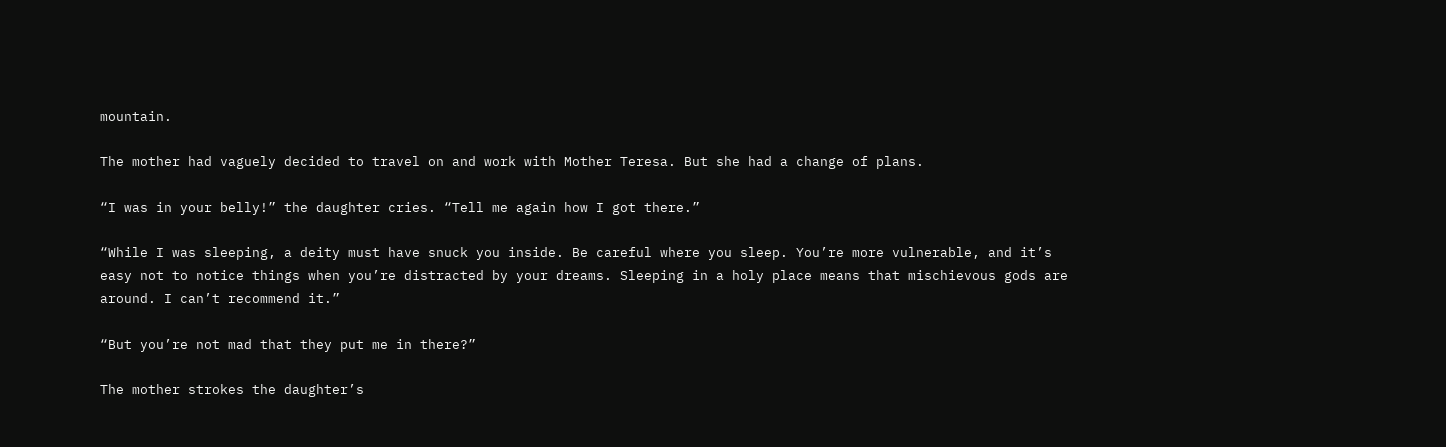mountain.

The mother had vaguely decided to travel on and work with Mother Teresa. But she had a change of plans.

“I was in your belly!” the daughter cries. “Tell me again how I got there.”

“While I was sleeping, a deity must have snuck you inside. Be careful where you sleep. You’re more vulnerable, and it’s easy not to notice things when you’re distracted by your dreams. Sleeping in a holy place means that mischievous gods are around. I can’t recommend it.”

“But you’re not mad that they put me in there?”

The mother strokes the daughter’s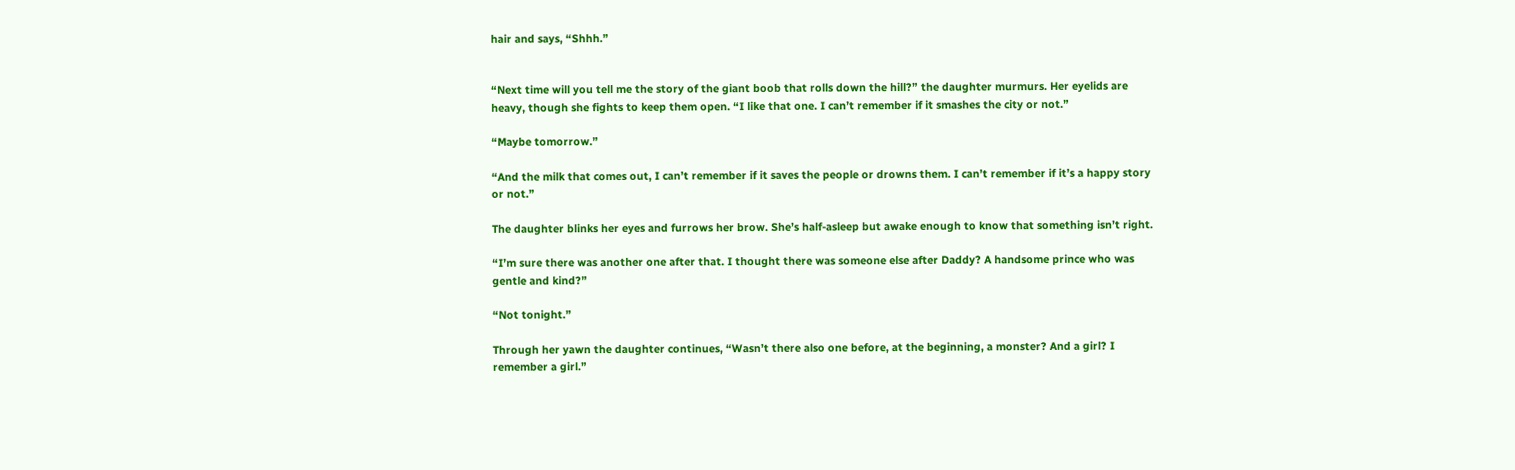hair and says, “Shhh.”


“Next time will you tell me the story of the giant boob that rolls down the hill?” the daughter murmurs. Her eyelids are heavy, though she fights to keep them open. “I like that one. I can’t remember if it smashes the city or not.”

“Maybe tomorrow.”

“And the milk that comes out, I can’t remember if it saves the people or drowns them. I can’t remember if it’s a happy story or not.”

The daughter blinks her eyes and furrows her brow. She’s half-asleep but awake enough to know that something isn’t right.

“I’m sure there was another one after that. I thought there was someone else after Daddy? A handsome prince who was gentle and kind?”

“Not tonight.”

Through her yawn the daughter continues, “Wasn’t there also one before, at the beginning, a monster? And a girl? I remember a girl.”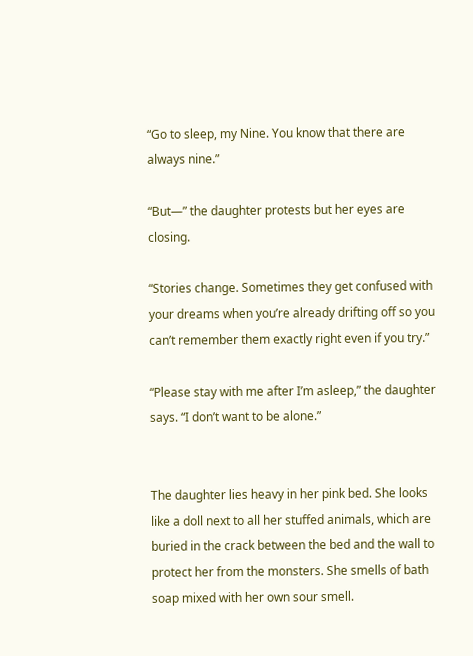“Go to sleep, my Nine. You know that there are always nine.”

“But—” the daughter protests but her eyes are closing.

“Stories change. Sometimes they get confused with your dreams when you’re already drifting off so you can’t remember them exactly right even if you try.”

“Please stay with me after I’m asleep,” the daughter says. “I don’t want to be alone.”


The daughter lies heavy in her pink bed. She looks like a doll next to all her stuffed animals, which are buried in the crack between the bed and the wall to protect her from the monsters. She smells of bath soap mixed with her own sour smell.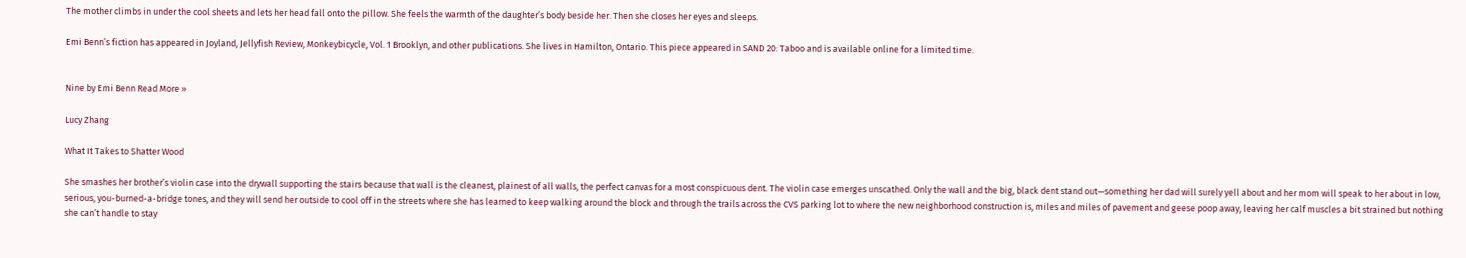The mother climbs in under the cool sheets and lets her head fall onto the pillow. She feels the warmth of the daughter’s body beside her. Then she closes her eyes and sleeps.

Emi Benn’s fiction has appeared in Joyland, Jellyfish Review, Monkeybicycle, Vol. 1 Brooklyn, and other publications. She lives in Hamilton, Ontario. This piece appeared in SAND 20: Taboo and is available online for a limited time.


Nine by Emi Benn Read More »

Lucy Zhang

What It Takes to Shatter Wood

She smashes her brother’s violin case into the drywall supporting the stairs because that wall is the cleanest, plainest of all walls, the perfect canvas for a most conspicuous dent. The violin case emerges unscathed. Only the wall and the big, black dent stand out—something her dad will surely yell about and her mom will speak to her about in low, serious, you-burned-a-bridge tones, and they will send her outside to cool off in the streets where she has learned to keep walking around the block and through the trails across the CVS parking lot to where the new neighborhood construction is, miles and miles of pavement and geese poop away, leaving her calf muscles a bit strained but nothing she can’t handle to stay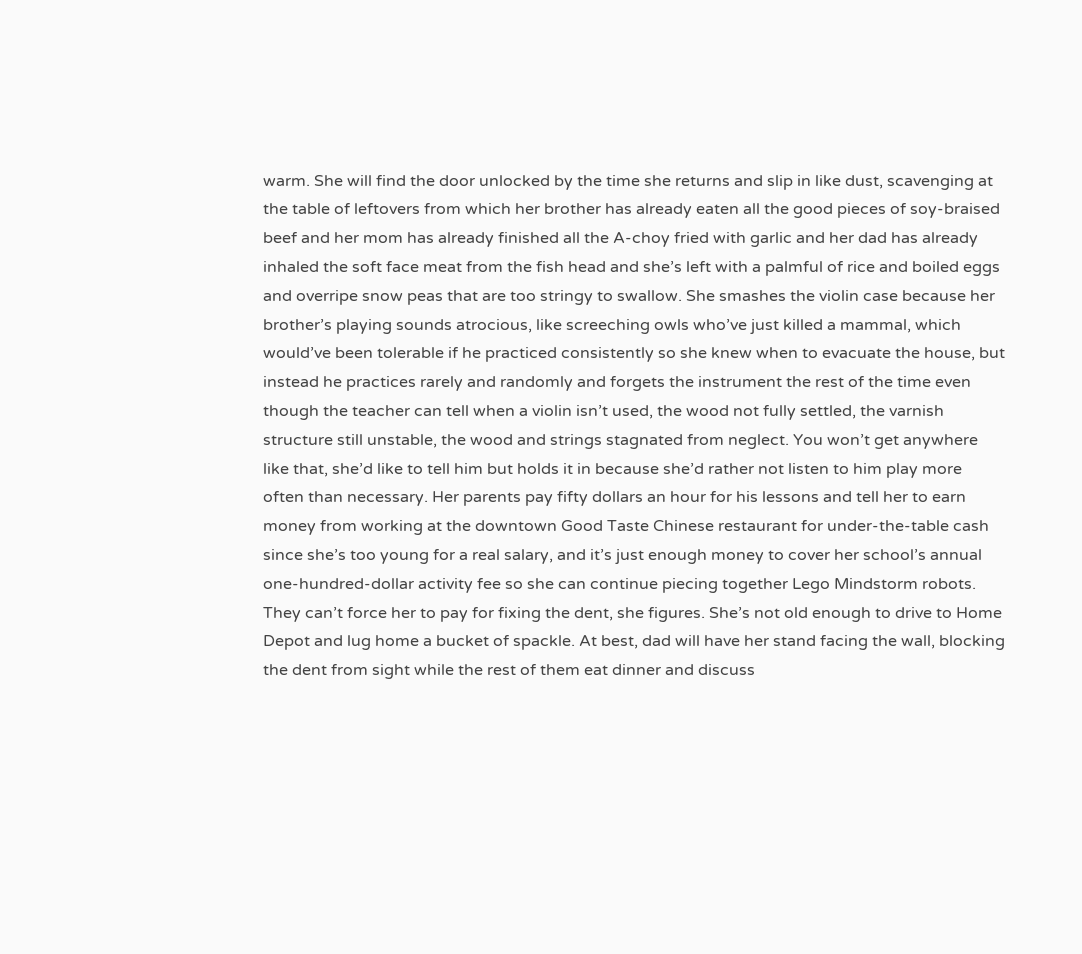warm. She will find the door unlocked by the time she returns and slip in like dust, scavenging at the table of leftovers from which her brother has already eaten all the good pieces of soy-braised beef and her mom has already finished all the A-choy fried with garlic and her dad has already inhaled the soft face meat from the fish head and she’s left with a palmful of rice and boiled eggs and overripe snow peas that are too stringy to swallow. She smashes the violin case because her brother’s playing sounds atrocious, like screeching owls who’ve just killed a mammal, which would’ve been tolerable if he practiced consistently so she knew when to evacuate the house, but instead he practices rarely and randomly and forgets the instrument the rest of the time even though the teacher can tell when a violin isn’t used, the wood not fully settled, the varnish structure still unstable, the wood and strings stagnated from neglect. You won’t get anywhere like that, she’d like to tell him but holds it in because she’d rather not listen to him play more often than necessary. Her parents pay fifty dollars an hour for his lessons and tell her to earn money from working at the downtown Good Taste Chinese restaurant for under-the-table cash since she’s too young for a real salary, and it’s just enough money to cover her school’s annual one-hundred-dollar activity fee so she can continue piecing together Lego Mindstorm robots. They can’t force her to pay for fixing the dent, she figures. She’s not old enough to drive to Home Depot and lug home a bucket of spackle. At best, dad will have her stand facing the wall, blocking the dent from sight while the rest of them eat dinner and discuss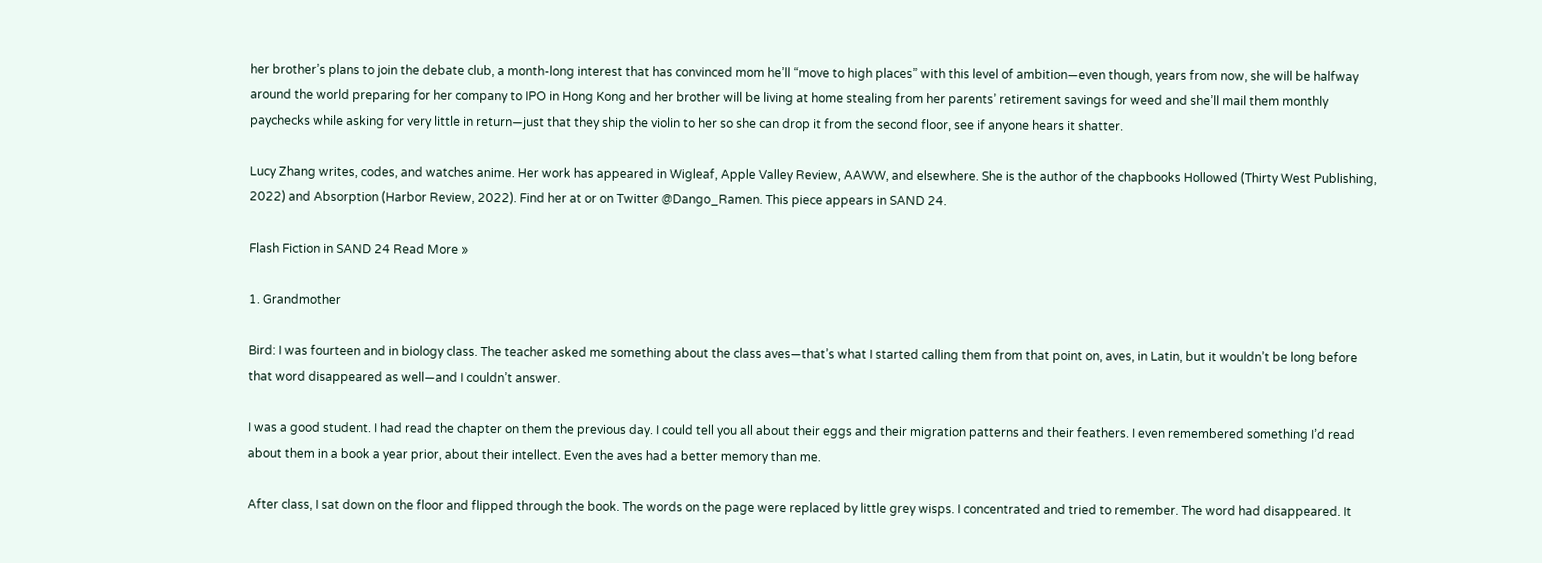her brother’s plans to join the debate club, a month-long interest that has convinced mom he’ll “move to high places” with this level of ambition—even though, years from now, she will be halfway around the world preparing for her company to IPO in Hong Kong and her brother will be living at home stealing from her parents’ retirement savings for weed and she’ll mail them monthly paychecks while asking for very little in return—just that they ship the violin to her so she can drop it from the second floor, see if anyone hears it shatter.

Lucy Zhang writes, codes, and watches anime. Her work has appeared in Wigleaf, Apple Valley Review, AAWW, and elsewhere. She is the author of the chapbooks Hollowed (Thirty West Publishing, 2022) and Absorption (Harbor Review, 2022). Find her at or on Twitter @Dango_Ramen. This piece appears in SAND 24.

Flash Fiction in SAND 24 Read More »

1. Grandmother

Bird: I was fourteen and in biology class. The teacher asked me something about the class aves—that’s what I started calling them from that point on, aves, in Latin, but it wouldn’t be long before that word disappeared as well—and I couldn’t answer.

I was a good student. I had read the chapter on them the previous day. I could tell you all about their eggs and their migration patterns and their feathers. I even remembered something I’d read about them in a book a year prior, about their intellect. Even the aves had a better memory than me.

After class, I sat down on the floor and flipped through the book. The words on the page were replaced by little grey wisps. I concentrated and tried to remember. The word had disappeared. It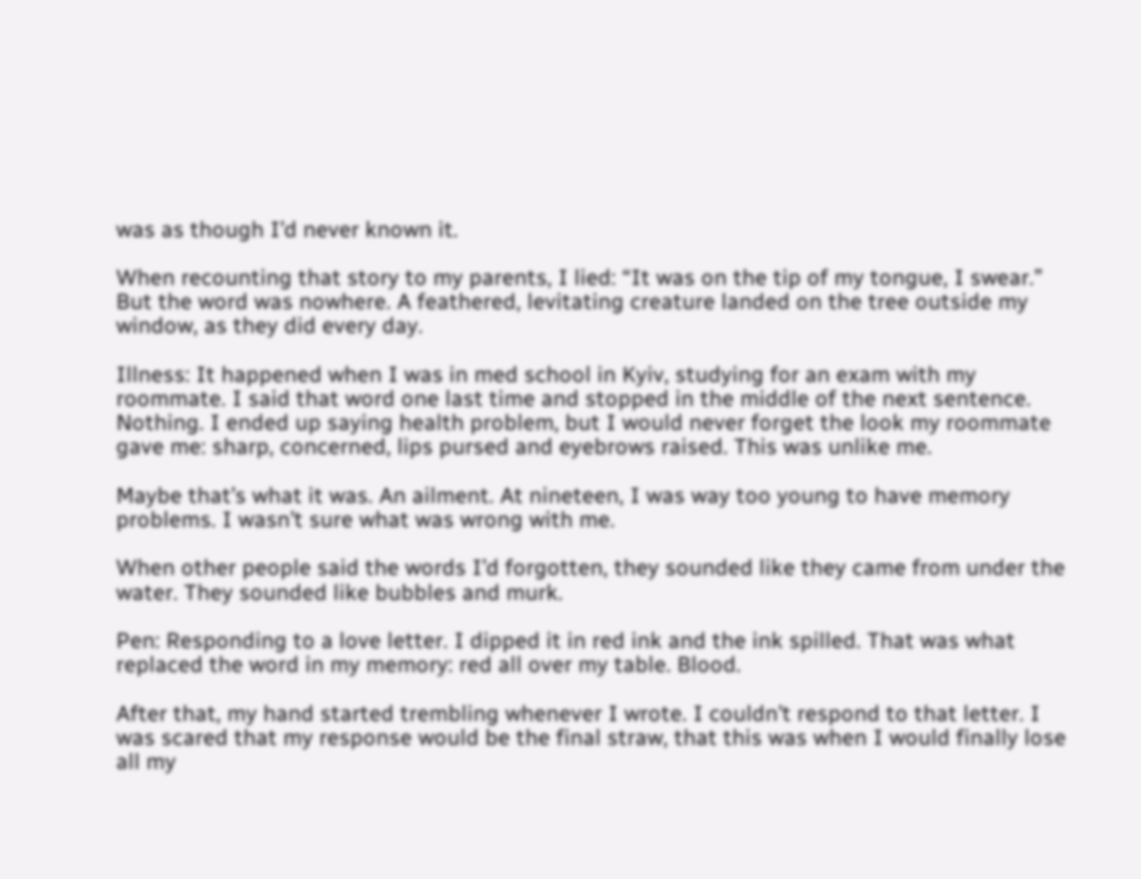was as though I’d never known it.

When recounting that story to my parents, I lied: “It was on the tip of my tongue, I swear.” But the word was nowhere. A feathered, levitating creature landed on the tree outside my window, as they did every day.

Illness: It happened when I was in med school in Kyiv, studying for an exam with my roommate. I said that word one last time and stopped in the middle of the next sentence. Nothing. I ended up saying health problem, but I would never forget the look my roommate gave me: sharp, concerned, lips pursed and eyebrows raised. This was unlike me.

Maybe that’s what it was. An ailment. At nineteen, I was way too young to have memory problems. I wasn’t sure what was wrong with me.

When other people said the words I’d forgotten, they sounded like they came from under the water. They sounded like bubbles and murk.

Pen: Responding to a love letter. I dipped it in red ink and the ink spilled. That was what replaced the word in my memory: red all over my table. Blood.

After that, my hand started trembling whenever I wrote. I couldn’t respond to that letter. I was scared that my response would be the final straw, that this was when I would finally lose all my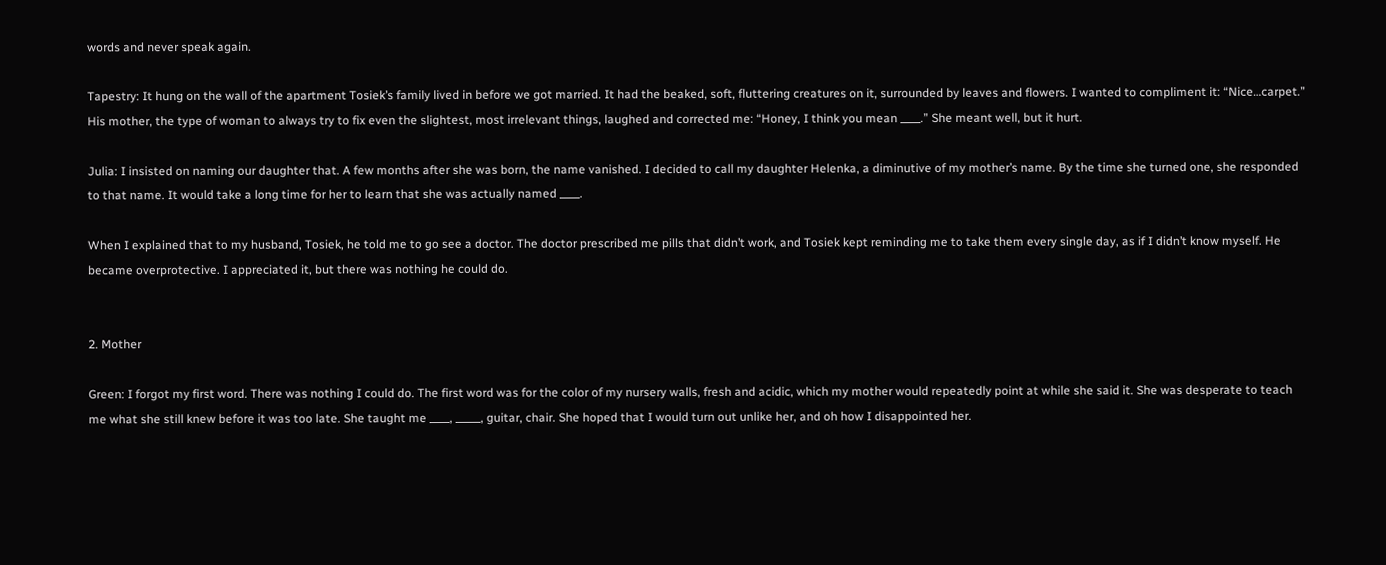words and never speak again.

Tapestry: It hung on the wall of the apartment Tosiek’s family lived in before we got married. It had the beaked, soft, fluttering creatures on it, surrounded by leaves and flowers. I wanted to compliment it: “Nice…carpet.” His mother, the type of woman to always try to fix even the slightest, most irrelevant things, laughed and corrected me: “Honey, I think you mean ____.” She meant well, but it hurt.

Julia: I insisted on naming our daughter that. A few months after she was born, the name vanished. I decided to call my daughter Helenka, a diminutive of my mother’s name. By the time she turned one, she responded to that name. It would take a long time for her to learn that she was actually named ____.

When I explained that to my husband, Tosiek, he told me to go see a doctor. The doctor prescribed me pills that didn’t work, and Tosiek kept reminding me to take them every single day, as if I didn’t know myself. He became overprotective. I appreciated it, but there was nothing he could do.


2. Mother

Green: I forgot my first word. There was nothing I could do. The first word was for the color of my nursery walls, fresh and acidic, which my mother would repeatedly point at while she said it. She was desperate to teach me what she still knew before it was too late. She taught me ____, _____, guitar, chair. She hoped that I would turn out unlike her, and oh how I disappointed her.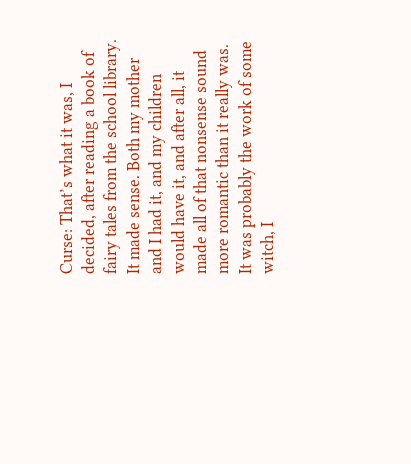Curse: That’s what it was, I decided, after reading a book of fairy tales from the school library. It made sense. Both my mother and I had it, and my children would have it, and after all, it made all of that nonsense sound more romantic than it really was. It was probably the work of some witch, I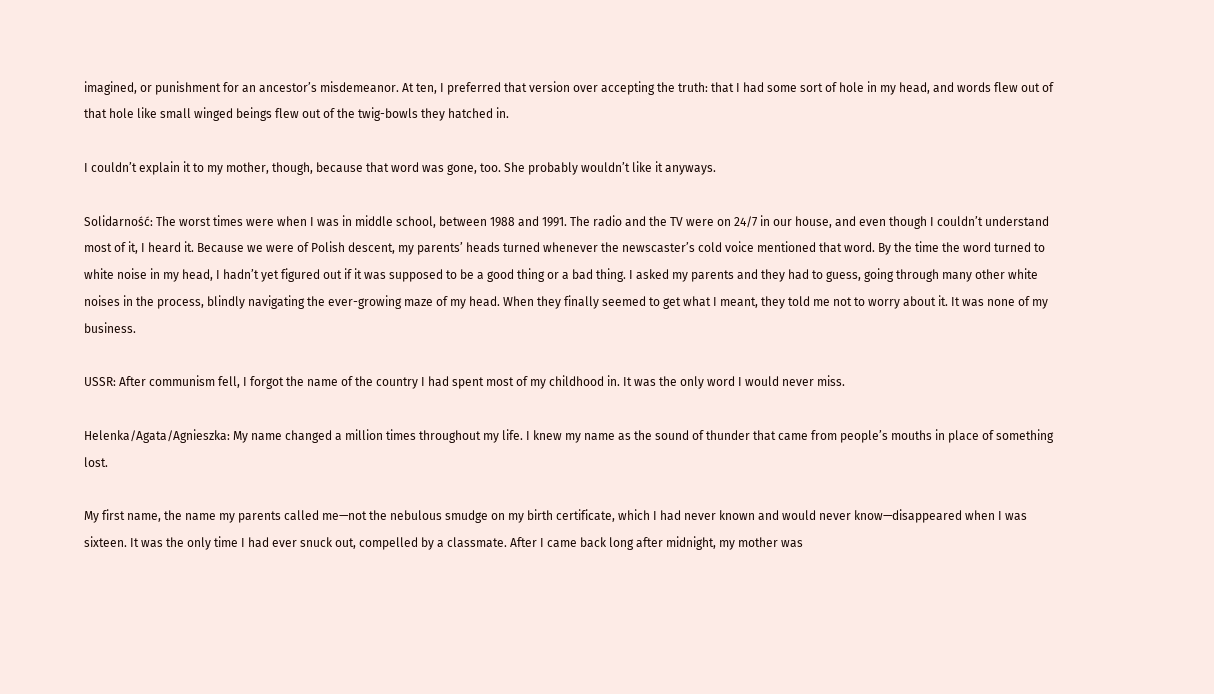imagined, or punishment for an ancestor’s misdemeanor. At ten, I preferred that version over accepting the truth: that I had some sort of hole in my head, and words flew out of that hole like small winged beings flew out of the twig-bowls they hatched in.

I couldn’t explain it to my mother, though, because that word was gone, too. She probably wouldn’t like it anyways.

Solidarność: The worst times were when I was in middle school, between 1988 and 1991. The radio and the TV were on 24/7 in our house, and even though I couldn’t understand most of it, I heard it. Because we were of Polish descent, my parents’ heads turned whenever the newscaster’s cold voice mentioned that word. By the time the word turned to white noise in my head, I hadn’t yet figured out if it was supposed to be a good thing or a bad thing. I asked my parents and they had to guess, going through many other white noises in the process, blindly navigating the ever-growing maze of my head. When they finally seemed to get what I meant, they told me not to worry about it. It was none of my business.

USSR: After communism fell, I forgot the name of the country I had spent most of my childhood in. It was the only word I would never miss.

Helenka/Agata/Agnieszka: My name changed a million times throughout my life. I knew my name as the sound of thunder that came from people’s mouths in place of something lost.

My first name, the name my parents called me—not the nebulous smudge on my birth certificate, which I had never known and would never know—disappeared when I was sixteen. It was the only time I had ever snuck out, compelled by a classmate. After I came back long after midnight, my mother was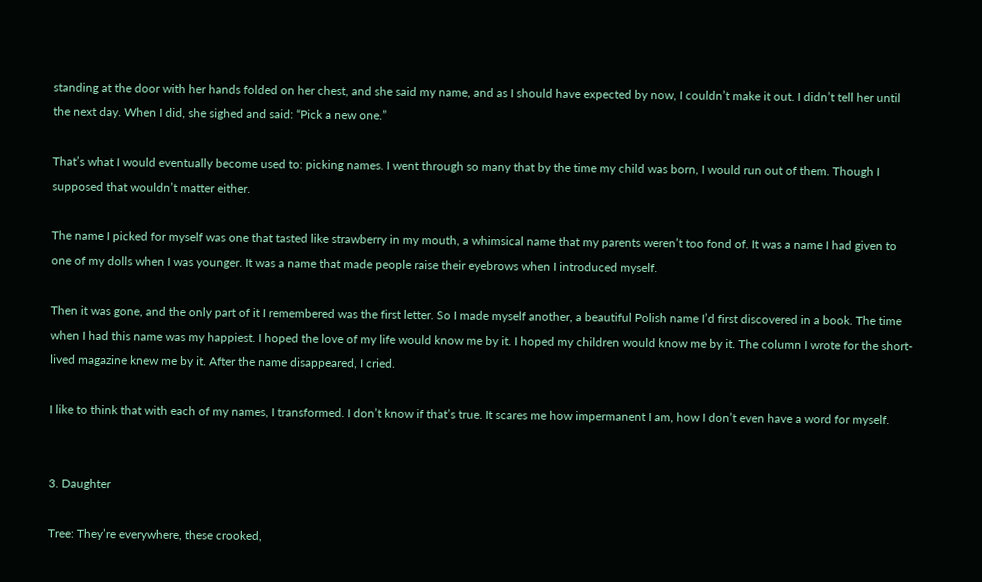standing at the door with her hands folded on her chest, and she said my name, and as I should have expected by now, I couldn’t make it out. I didn’t tell her until the next day. When I did, she sighed and said: “Pick a new one.”

That’s what I would eventually become used to: picking names. I went through so many that by the time my child was born, I would run out of them. Though I supposed that wouldn’t matter either.

The name I picked for myself was one that tasted like strawberry in my mouth, a whimsical name that my parents weren’t too fond of. It was a name I had given to one of my dolls when I was younger. It was a name that made people raise their eyebrows when I introduced myself.

Then it was gone, and the only part of it I remembered was the first letter. So I made myself another, a beautiful Polish name I’d first discovered in a book. The time when I had this name was my happiest. I hoped the love of my life would know me by it. I hoped my children would know me by it. The column I wrote for the short-lived magazine knew me by it. After the name disappeared, I cried.

I like to think that with each of my names, I transformed. I don’t know if that’s true. It scares me how impermanent I am, how I don’t even have a word for myself.


3. Daughter

Tree: They’re everywhere, these crooked,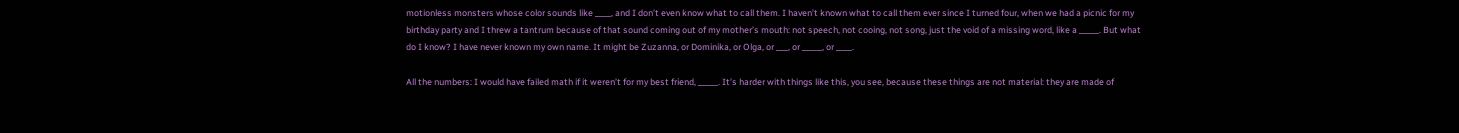motionless monsters whose color sounds like ____, and I don’t even know what to call them. I haven’t known what to call them ever since I turned four, when we had a picnic for my birthday party and I threw a tantrum because of that sound coming out of my mother’s mouth: not speech, not cooing, not song, just the void of a missing word, like a _____. But what do I know? I have never known my own name. It might be Zuzanna, or Dominika, or Olga, or ___, or _____, or ____.

All the numbers: I would have failed math if it weren’t for my best friend, _____. It’s harder with things like this, you see, because these things are not material: they are made of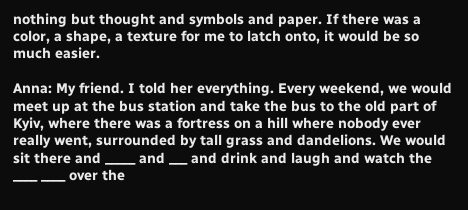nothing but thought and symbols and paper. If there was a color, a shape, a texture for me to latch onto, it would be so much easier.

Anna: My friend. I told her everything. Every weekend, we would meet up at the bus station and take the bus to the old part of Kyiv, where there was a fortress on a hill where nobody ever really went, surrounded by tall grass and dandelions. We would sit there and _____ and ___ and drink and laugh and watch the ____ ____ over the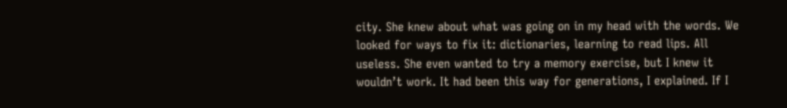city. She knew about what was going on in my head with the words. We looked for ways to fix it: dictionaries, learning to read lips. All useless. She even wanted to try a memory exercise, but I knew it wouldn’t work. It had been this way for generations, I explained. If I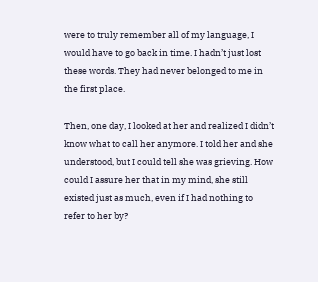were to truly remember all of my language, I would have to go back in time. I hadn’t just lost these words. They had never belonged to me in the first place.

Then, one day, I looked at her and realized I didn’t know what to call her anymore. I told her and she understood, but I could tell she was grieving. How could I assure her that in my mind, she still existed just as much, even if I had nothing to refer to her by?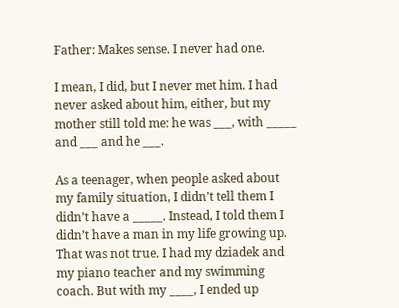Father: Makes sense. I never had one.

I mean, I did, but I never met him. I had never asked about him, either, but my mother still told me: he was ___, with _____ and ___ and he ___.

As a teenager, when people asked about my family situation, I didn’t tell them I didn’t have a _____. Instead, I told them I didn’t have a man in my life growing up. That was not true. I had my dziadek and my piano teacher and my swimming coach. But with my ____, I ended up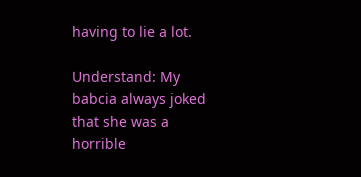having to lie a lot.

Understand: My babcia always joked that she was a horrible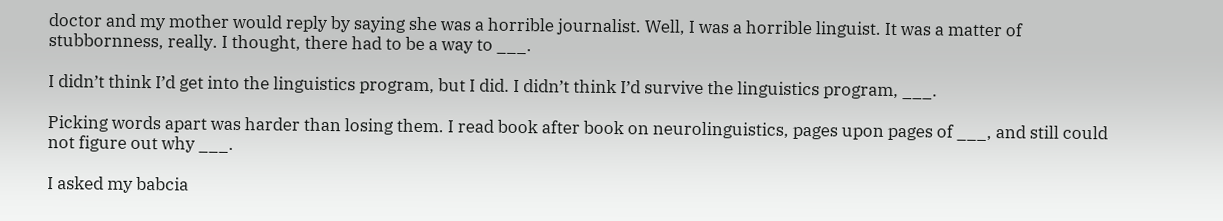doctor and my mother would reply by saying she was a horrible journalist. Well, I was a horrible linguist. It was a matter of stubbornness, really. I thought, there had to be a way to ___.

I didn’t think I’d get into the linguistics program, but I did. I didn’t think I’d survive the linguistics program, ___.

Picking words apart was harder than losing them. I read book after book on neurolinguistics, pages upon pages of ___, and still could not figure out why ___.

I asked my babcia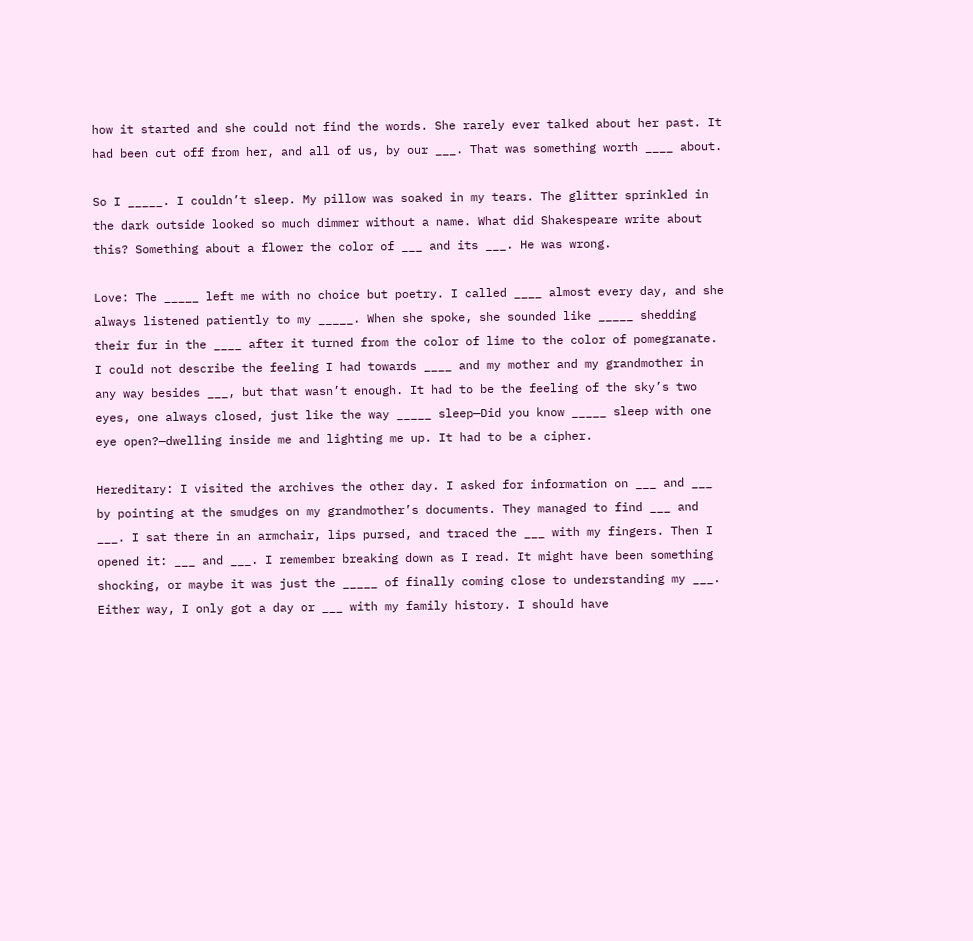how it started and she could not find the words. She rarely ever talked about her past. It had been cut off from her, and all of us, by our ___. That was something worth ____ about.

So I _____. I couldn’t sleep. My pillow was soaked in my tears. The glitter sprinkled in the dark outside looked so much dimmer without a name. What did Shakespeare write about this? Something about a flower the color of ___ and its ___. He was wrong.

Love: The _____ left me with no choice but poetry. I called ____ almost every day, and she always listened patiently to my _____. When she spoke, she sounded like _____ shedding their fur in the ____ after it turned from the color of lime to the color of pomegranate. I could not describe the feeling I had towards ____ and my mother and my grandmother in any way besides ___, but that wasn’t enough. It had to be the feeling of the sky’s two eyes, one always closed, just like the way _____ sleep—Did you know _____ sleep with one eye open?—dwelling inside me and lighting me up. It had to be a cipher.

Hereditary: I visited the archives the other day. I asked for information on ___ and ___ by pointing at the smudges on my grandmother’s documents. They managed to find ___ and ___. I sat there in an armchair, lips pursed, and traced the ___ with my fingers. Then I opened it: ___ and ___. I remember breaking down as I read. It might have been something shocking, or maybe it was just the _____ of finally coming close to understanding my ___. Either way, I only got a day or ___ with my family history. I should have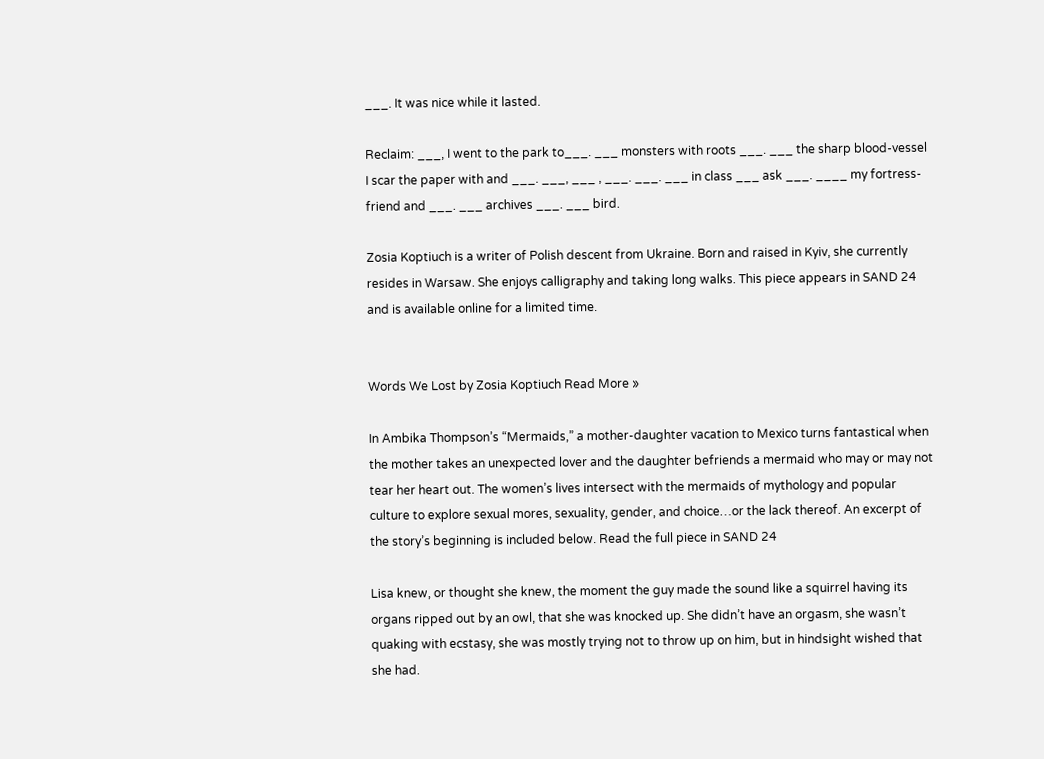___. It was nice while it lasted.

Reclaim: ___, I went to the park to___. ___ monsters with roots ___. ___ the sharp blood-vessel I scar the paper with and ___. ___, ___ , ___. ___. ___ in class ___ ask ___. ____ my fortress-friend and ___. ___ archives ___. ___ bird.

Zosia Koptiuch is a writer of Polish descent from Ukraine. Born and raised in Kyiv, she currently resides in Warsaw. She enjoys calligraphy and taking long walks. This piece appears in SAND 24 and is available online for a limited time.


Words We Lost by Zosia Koptiuch Read More »

In Ambika Thompson’s “Mermaids,” a mother-daughter vacation to Mexico turns fantastical when the mother takes an unexpected lover and the daughter befriends a mermaid who may or may not tear her heart out. The women’s lives intersect with the mermaids of mythology and popular culture to explore sexual mores, sexuality, gender, and choice…or the lack thereof. An excerpt of the story’s beginning is included below. Read the full piece in SAND 24

Lisa knew, or thought she knew, the moment the guy made the sound like a squirrel having its organs ripped out by an owl, that she was knocked up. She didn’t have an orgasm, she wasn’t quaking with ecstasy, she was mostly trying not to throw up on him, but in hindsight wished that she had.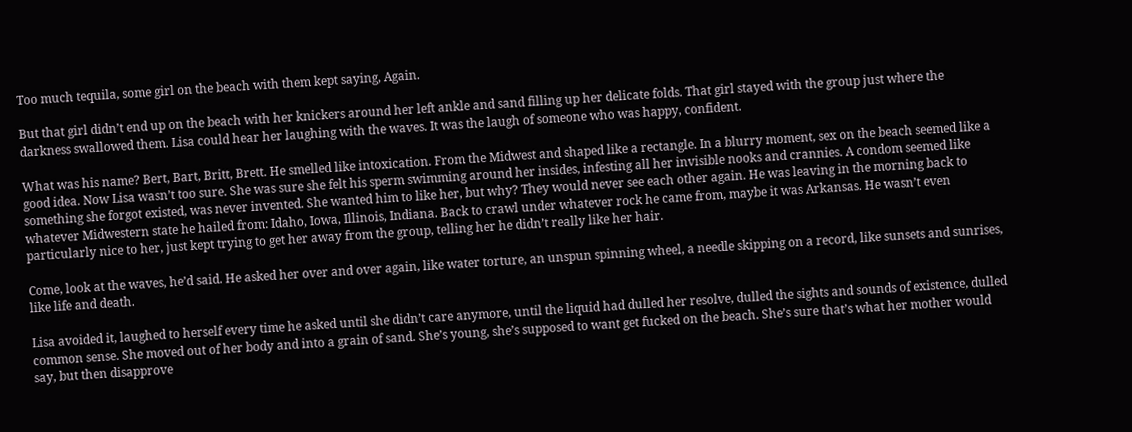Too much tequila, some girl on the beach with them kept saying, Again.

But that girl didn’t end up on the beach with her knickers around her left ankle and sand filling up her delicate folds. That girl stayed with the group just where the darkness swallowed them. Lisa could hear her laughing with the waves. It was the laugh of someone who was happy, confident.

What was his name? Bert, Bart, Britt, Brett. He smelled like intoxication. From the Midwest and shaped like a rectangle. In a blurry moment, sex on the beach seemed like a good idea. Now Lisa wasn’t too sure. She was sure she felt his sperm swimming around her insides, infesting all her invisible nooks and crannies. A condom seemed like something she forgot existed, was never invented. She wanted him to like her, but why? They would never see each other again. He was leaving in the morning back to whatever Midwestern state he hailed from: Idaho, Iowa, Illinois, Indiana. Back to crawl under whatever rock he came from, maybe it was Arkansas. He wasn’t even particularly nice to her, just kept trying to get her away from the group, telling her he didn’t really like her hair.

Come, look at the waves, he’d said. He asked her over and over again, like water torture, an unspun spinning wheel, a needle skipping on a record, like sunsets and sunrises, like life and death.

Lisa avoided it, laughed to herself every time he asked until she didn’t care anymore, until the liquid had dulled her resolve, dulled the sights and sounds of existence, dulled common sense. She moved out of her body and into a grain of sand. She’s young, she’s supposed to want get fucked on the beach. She’s sure that’s what her mother would say, but then disapprove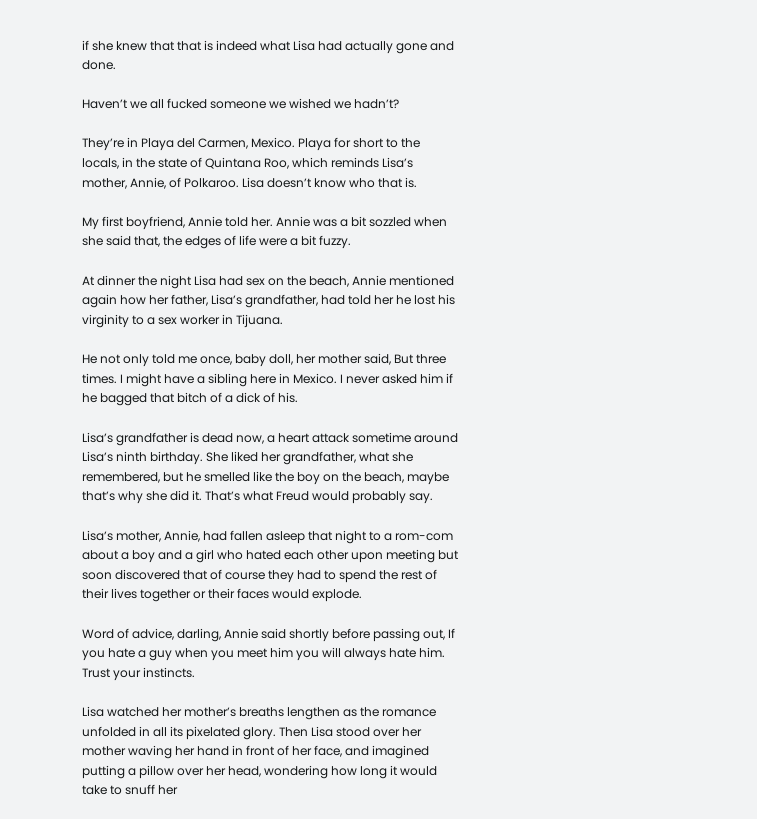if she knew that that is indeed what Lisa had actually gone and done.

Haven’t we all fucked someone we wished we hadn’t?

They’re in Playa del Carmen, Mexico. Playa for short to the locals, in the state of Quintana Roo, which reminds Lisa’s mother, Annie, of Polkaroo. Lisa doesn’t know who that is.

My first boyfriend, Annie told her. Annie was a bit sozzled when she said that, the edges of life were a bit fuzzy.

At dinner the night Lisa had sex on the beach, Annie mentioned again how her father, Lisa’s grandfather, had told her he lost his virginity to a sex worker in Tijuana.

He not only told me once, baby doll, her mother said, But three times. I might have a sibling here in Mexico. I never asked him if he bagged that bitch of a dick of his.

Lisa’s grandfather is dead now, a heart attack sometime around Lisa’s ninth birthday. She liked her grandfather, what she remembered, but he smelled like the boy on the beach, maybe that’s why she did it. That’s what Freud would probably say.

Lisa’s mother, Annie, had fallen asleep that night to a rom-com about a boy and a girl who hated each other upon meeting but soon discovered that of course they had to spend the rest of their lives together or their faces would explode.

Word of advice, darling, Annie said shortly before passing out, If you hate a guy when you meet him you will always hate him. Trust your instincts.

Lisa watched her mother’s breaths lengthen as the romance unfolded in all its pixelated glory. Then Lisa stood over her mother waving her hand in front of her face, and imagined putting a pillow over her head, wondering how long it would take to snuff her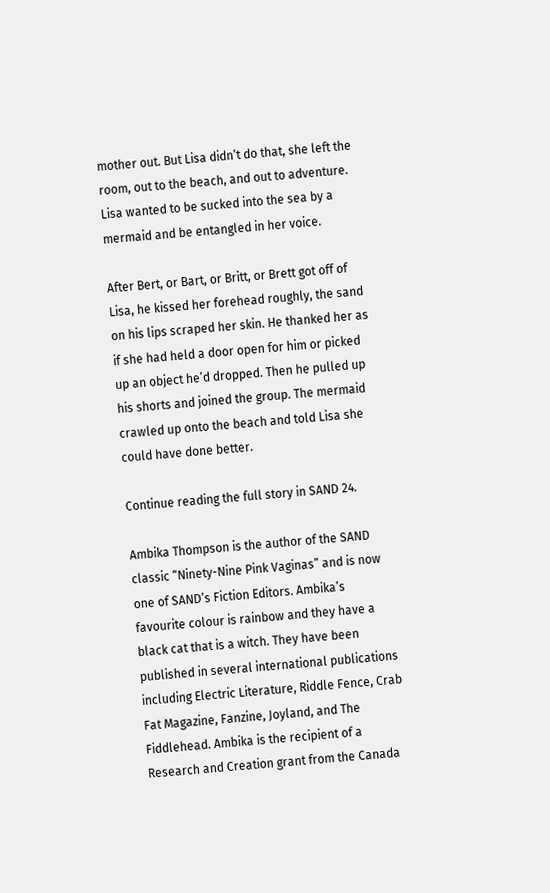mother out. But Lisa didn’t do that, she left the room, out to the beach, and out to adventure. Lisa wanted to be sucked into the sea by a mermaid and be entangled in her voice.

After Bert, or Bart, or Britt, or Brett got off of Lisa, he kissed her forehead roughly, the sand on his lips scraped her skin. He thanked her as if she had held a door open for him or picked up an object he’d dropped. Then he pulled up his shorts and joined the group. The mermaid crawled up onto the beach and told Lisa she could have done better.

Continue reading the full story in SAND 24.

Ambika Thompson is the author of the SAND classic “Ninety-Nine Pink Vaginas” and is now one of SAND’s Fiction Editors. Ambika’s favourite colour is rainbow and they have a black cat that is a witch. They have been published in several international publications including Electric Literature, Riddle Fence, Crab Fat Magazine, Fanzine, Joyland, and The Fiddlehead. Ambika is the recipient of a Research and Creation grant from the Canada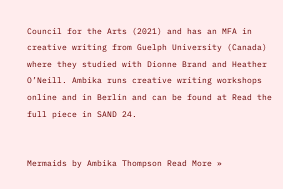Council for the Arts (2021) and has an MFA in creative writing from Guelph University (Canada) where they studied with Dionne Brand and Heather O’Neill. Ambika runs creative writing workshops online and in Berlin and can be found at Read the full piece in SAND 24.


Mermaids by Ambika Thompson Read More »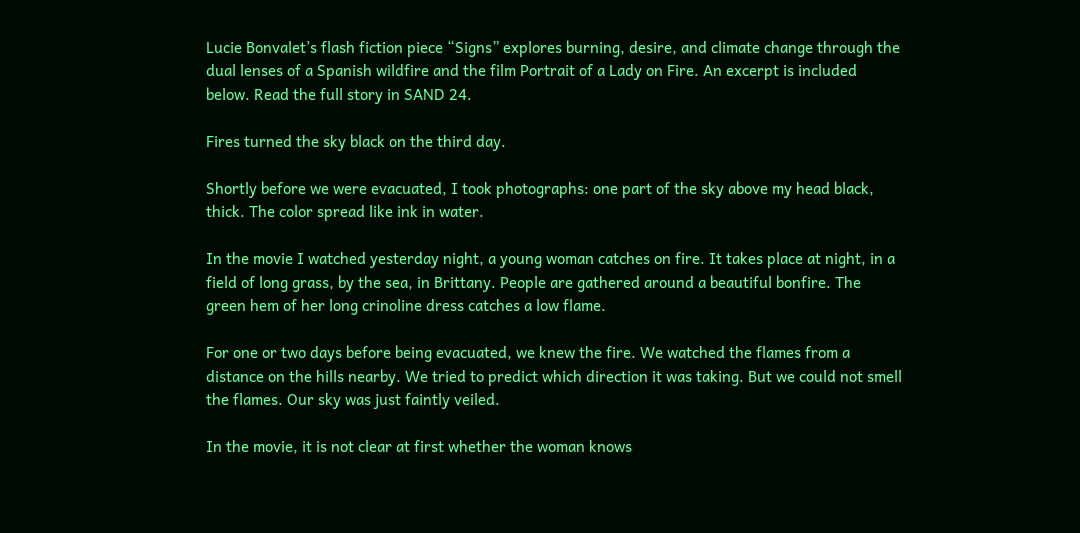Lucie Bonvalet’s flash fiction piece “Signs” explores burning, desire, and climate change through the dual lenses of a Spanish wildfire and the film Portrait of a Lady on Fire. An excerpt is included below. Read the full story in SAND 24.

Fires turned the sky black on the third day.

Shortly before we were evacuated, I took photographs: one part of the sky above my head black, thick. The color spread like ink in water.

In the movie I watched yesterday night, a young woman catches on fire. It takes place at night, in a field of long grass, by the sea, in Brittany. People are gathered around a beautiful bonfire. The green hem of her long crinoline dress catches a low flame.

For one or two days before being evacuated, we knew the fire. We watched the flames from a distance on the hills nearby. We tried to predict which direction it was taking. But we could not smell the flames. Our sky was just faintly veiled.

In the movie, it is not clear at first whether the woman knows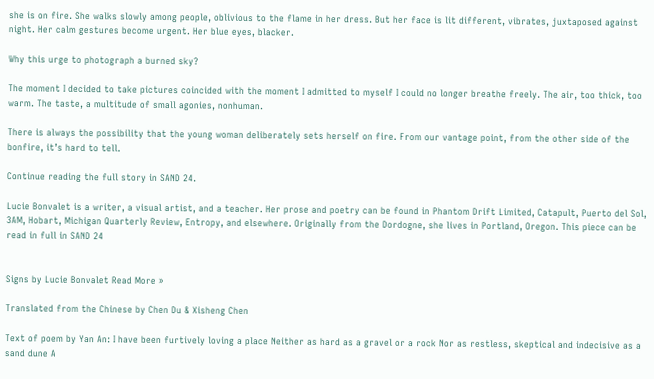she is on fire. She walks slowly among people, oblivious to the flame in her dress. But her face is lit different, vibrates, juxtaposed against night. Her calm gestures become urgent. Her blue eyes, blacker.

Why this urge to photograph a burned sky?

The moment I decided to take pictures coincided with the moment I admitted to myself I could no longer breathe freely. The air, too thick, too warm. The taste, a multitude of small agonies, nonhuman.

There is always the possibility that the young woman deliberately sets herself on fire. From our vantage point, from the other side of the bonfire, it’s hard to tell.

Continue reading the full story in SAND 24.

Lucie Bonvalet is a writer, a visual artist, and a teacher. Her prose and poetry can be found in Phantom Drift Limited, Catapult, Puerto del Sol, 3AM, Hobart, Michigan Quarterly Review, Entropy, and elsewhere. Originally from the Dordogne, she lives in Portland, Oregon. This piece can be read in full in SAND 24


Signs by Lucie Bonvalet Read More »

Translated from the Chinese by Chen Du & Xisheng Chen

Text of poem by Yan An: I have been furtively loving a place Neither as hard as a gravel or a rock Nor as restless, skeptical and indecisive as a sand dune A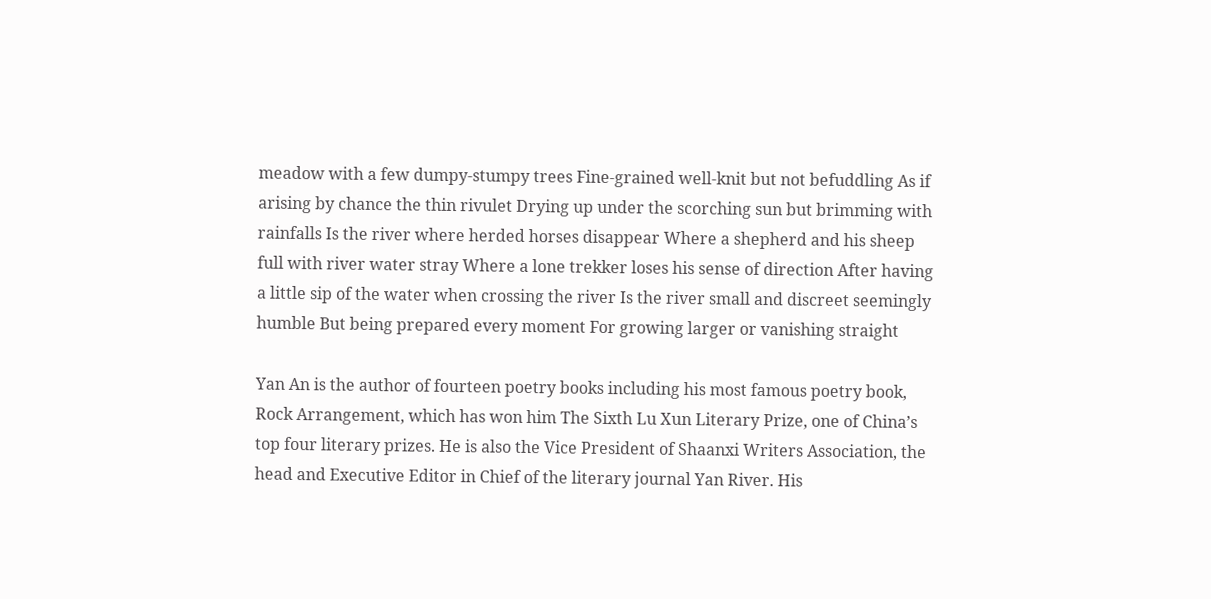meadow with a few dumpy-stumpy trees Fine-grained well-knit but not befuddling As if arising by chance the thin rivulet Drying up under the scorching sun but brimming with rainfalls Is the river where herded horses disappear Where a shepherd and his sheep full with river water stray Where a lone trekker loses his sense of direction After having a little sip of the water when crossing the river Is the river small and discreet seemingly humble But being prepared every moment For growing larger or vanishing straight

Yan An is the author of fourteen poetry books including his most famous poetry book, Rock Arrangement, which has won him The Sixth Lu Xun Literary Prize, one of China’s top four literary prizes. He is also the Vice President of Shaanxi Writers Association, the head and Executive Editor in Chief of the literary journal Yan River. His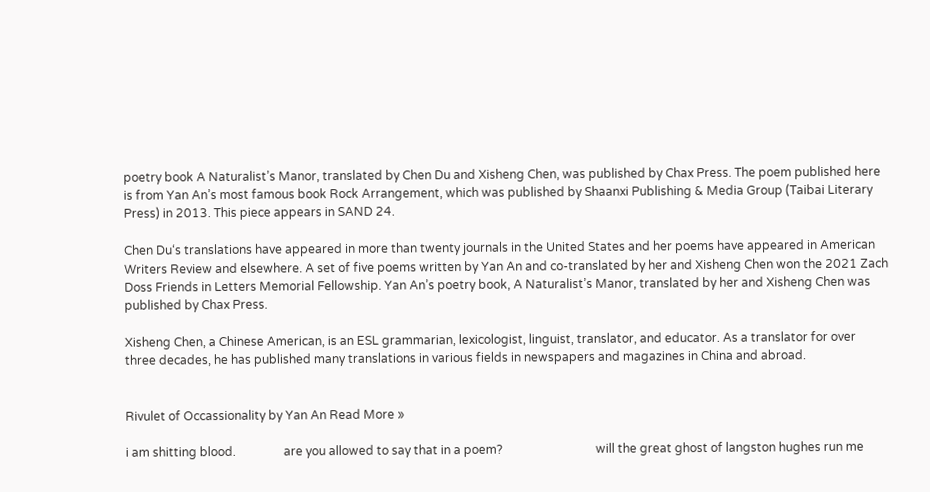poetry book A Naturalist’s Manor, translated by Chen Du and Xisheng Chen, was published by Chax Press. The poem published here is from Yan An’s most famous book Rock Arrangement, which was published by Shaanxi Publishing & Media Group (Taibai Literary Press) in 2013. This piece appears in SAND 24.

Chen Du‘s translations have appeared in more than twenty journals in the United States and her poems have appeared in American Writers Review and elsewhere. A set of five poems written by Yan An and co-translated by her and Xisheng Chen won the 2021 Zach Doss Friends in Letters Memorial Fellowship. Yan An’s poetry book, A Naturalist’s Manor, translated by her and Xisheng Chen was published by Chax Press.

Xisheng Chen, a Chinese American, is an ESL grammarian, lexicologist, linguist, translator, and educator. As a translator for over three decades, he has published many translations in various fields in newspapers and magazines in China and abroad.


Rivulet of Occassionality by Yan An Read More »

i am shitting blood.                are you allowed to say that in a poem?                               will the great ghost of langston hughes run me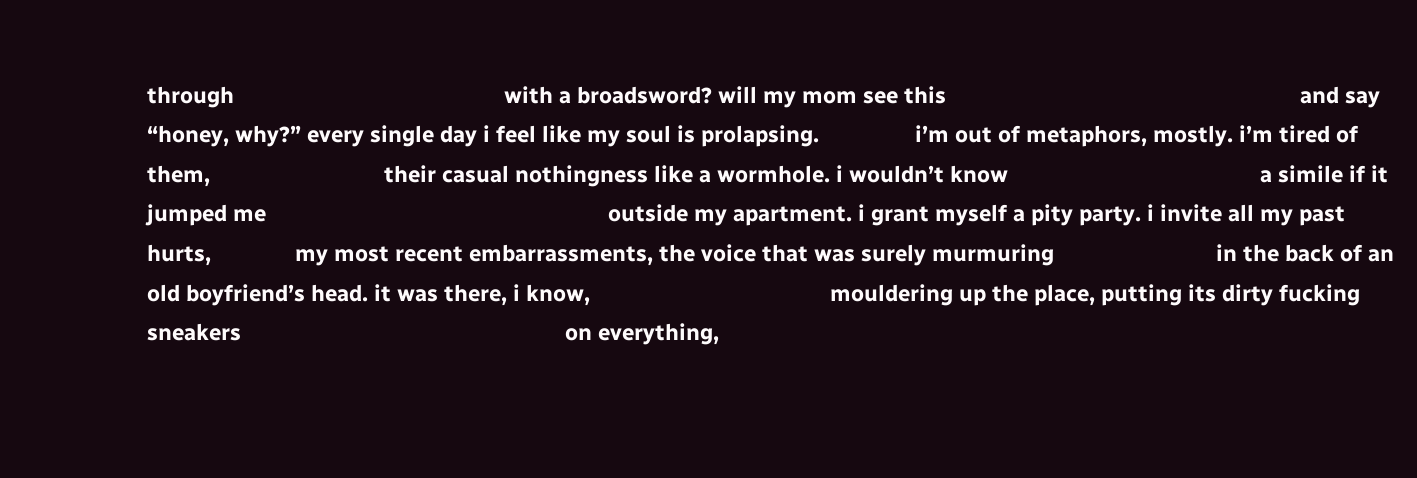through                                             with a broadsword? will my mom see this                                                           and say “honey, why?” every single day i feel like my soul is prolapsing.                i’m out of metaphors, mostly. i’m tired of them,                             their casual nothingness like a wormhole. i wouldn’t know                                          a simile if it jumped me                                                         outside my apartment. i grant myself a pity party. i invite all my past hurts,              my most recent embarrassments, the voice that was surely murmuring                           in the back of an old boyfriend’s head. it was there, i know,                                        mouldering up the place, putting its dirty fucking sneakers                                                      on everything,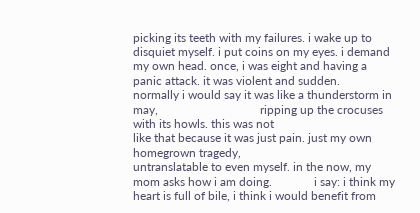picking its teeth with my failures. i wake up to disquiet myself. i put coins on my eyes. i demand my own head. once, i was eight and having a panic attack. it was violent and sudden.              normally i would say it was like a thunderstorm in may,                                  ripping up the crocuses with its howls. this was not                                                 like that because it was just pain. just my own homegrown tragedy,                                                              untranslatable to even myself. in the now, my mom asks how i am doing.              i say: i think my heart is full of bile, i think i would benefit from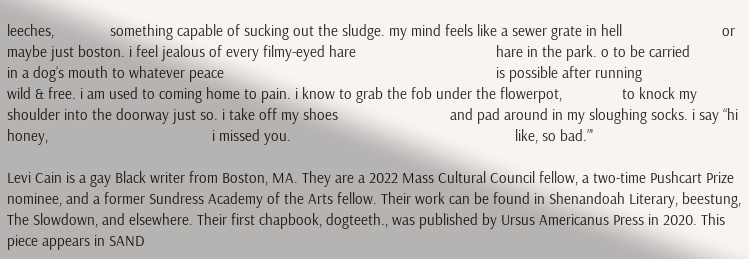leeches,              something capable of sucking out the sludge. my mind feels like a sewer grate in hell                         or maybe just boston. i feel jealous of every filmy-eyed hare                                   hare in the park. o to be carried                                                        in a dog’s mouth to whatever peace                                                                    is possible after running                                                                                                  wild & free. i am used to coming home to pain. i know to grab the fob under the flowerpot,               to knock my shoulder into the doorway just so. i take off my shoes                            and pad around in my sloughing socks. i say “hi honey,                                         i missed you.                                                        like, so bad.”'

Levi Cain is a gay Black writer from Boston, MA. They are a 2022 Mass Cultural Council fellow, a two-time Pushcart Prize nominee, and a former Sundress Academy of the Arts fellow. Their work can be found in Shenandoah Literary, beestung, The Slowdown, and elsewhere. Their first chapbook, dogteeth., was published by Ursus Americanus Press in 2020. This piece appears in SAND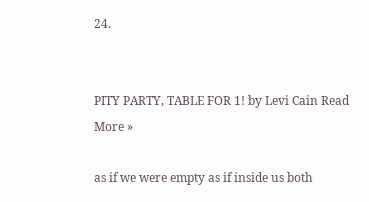24.


PITY PARTY, TABLE FOR 1! by Levi Cain Read More »

as if we were empty as if inside us both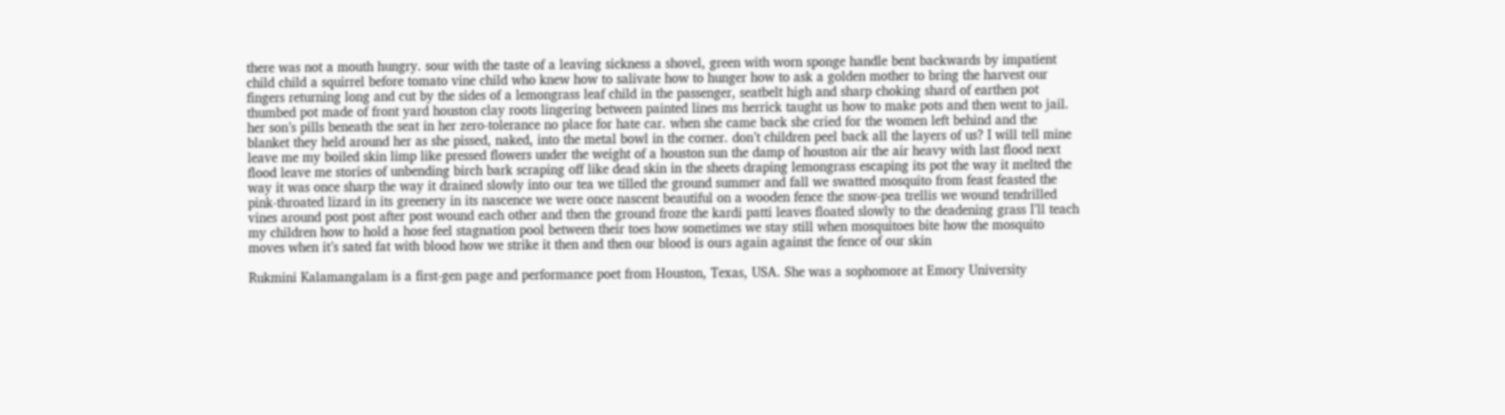there was not a mouth hungry. sour with the taste of a leaving sickness a shovel, green with worn sponge handle bent backwards by impatient child child a squirrel before tomato vine child who knew how to salivate how to hunger how to ask a golden mother to bring the harvest our fingers returning long and cut by the sides of a lemongrass leaf child in the passenger, seatbelt high and sharp choking shard of earthen pot thumbed pot made of front yard houston clay roots lingering between painted lines ms herrick taught us how to make pots and then went to jail. her son’s pills beneath the seat in her zero-tolerance no place for hate car. when she came back she cried for the women left behind and the blanket they held around her as she pissed, naked, into the metal bowl in the corner. don’t children peel back all the layers of us? I will tell mine leave me my boiled skin limp like pressed flowers under the weight of a houston sun the damp of houston air the air heavy with last flood next flood leave me stories of unbending birch bark scraping off like dead skin in the sheets draping lemongrass escaping its pot the way it melted the way it was once sharp the way it drained slowly into our tea we tilled the ground summer and fall we swatted mosquito from feast feasted the pink-throated lizard in its greenery in its nascence we were once nascent beautiful on a wooden fence the snow-pea trellis we wound tendrilled vines around post post after post wound each other and then the ground froze the kardi patti leaves floated slowly to the deadening grass I’ll teach my children how to hold a hose feel stagnation pool between their toes how sometimes we stay still when mosquitoes bite how the mosquito moves when it’s sated fat with blood how we strike it then and then our blood is ours again against the fence of our skin

Rukmini Kalamangalam is a first-gen page and performance poet from Houston, Texas, USA. She was a sophomore at Emory University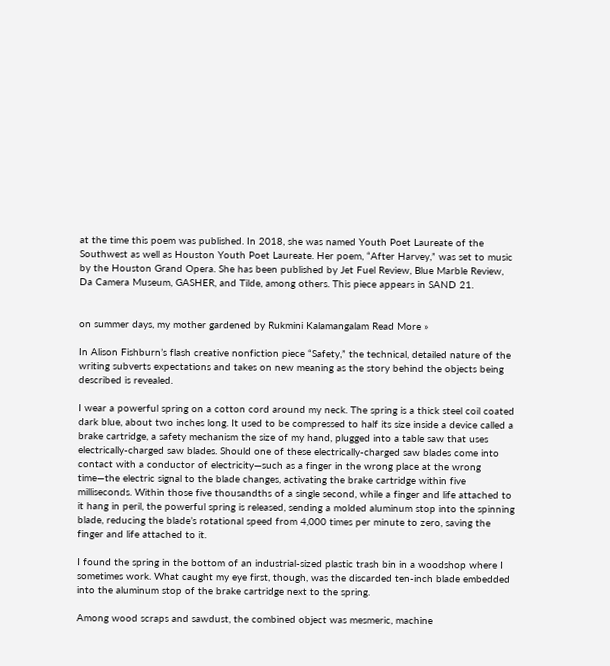at the time this poem was published. In 2018, she was named Youth Poet Laureate of the Southwest as well as Houston Youth Poet Laureate. Her poem, “After Harvey,” was set to music by the Houston Grand Opera. She has been published by Jet Fuel Review, Blue Marble Review, Da Camera Museum, GASHER, and Tilde, among others. This piece appears in SAND 21.


on summer days, my mother gardened by Rukmini Kalamangalam Read More »

In Alison Fishburn’s flash creative nonfiction piece “Safety,” the technical, detailed nature of the writing subverts expectations and takes on new meaning as the story behind the objects being described is revealed.

I wear a powerful spring on a cotton cord around my neck. The spring is a thick steel coil coated dark blue, about two inches long. It used to be compressed to half its size inside a device called a brake cartridge, a safety mechanism the size of my hand, plugged into a table saw that uses electrically-charged saw blades. Should one of these electrically-charged saw blades come into contact with a conductor of electricity—such as a finger in the wrong place at the wrong time—the electric signal to the blade changes, activating the brake cartridge within five milliseconds. Within those five thousandths of a single second, while a finger and life attached to it hang in peril, the powerful spring is released, sending a molded aluminum stop into the spinning blade, reducing the blade’s rotational speed from 4,000 times per minute to zero, saving the finger and life attached to it.

I found the spring in the bottom of an industrial-sized plastic trash bin in a woodshop where I sometimes work. What caught my eye first, though, was the discarded ten-inch blade embedded into the aluminum stop of the brake cartridge next to the spring.

Among wood scraps and sawdust, the combined object was mesmeric, machine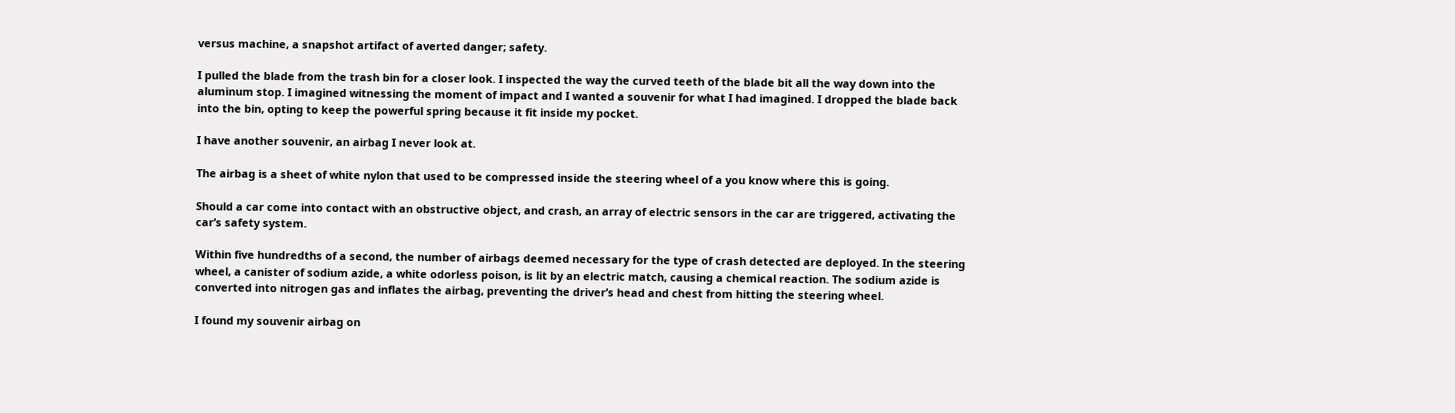versus machine, a snapshot artifact of averted danger; safety.

I pulled the blade from the trash bin for a closer look. I inspected the way the curved teeth of the blade bit all the way down into the aluminum stop. I imagined witnessing the moment of impact and I wanted a souvenir for what I had imagined. I dropped the blade back into the bin, opting to keep the powerful spring because it fit inside my pocket.

I have another souvenir, an airbag I never look at.

The airbag is a sheet of white nylon that used to be compressed inside the steering wheel of a you know where this is going.

Should a car come into contact with an obstructive object, and crash, an array of electric sensors in the car are triggered, activating the car’s safety system.

Within five hundredths of a second, the number of airbags deemed necessary for the type of crash detected are deployed. In the steering wheel, a canister of sodium azide, a white odorless poison, is lit by an electric match, causing a chemical reaction. The sodium azide is converted into nitrogen gas and inflates the airbag, preventing the driver’s head and chest from hitting the steering wheel.

I found my souvenir airbag on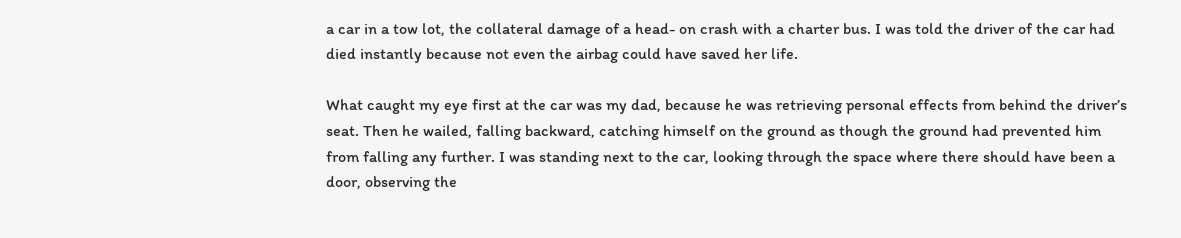a car in a tow lot, the collateral damage of a head- on crash with a charter bus. I was told the driver of the car had died instantly because not even the airbag could have saved her life.

What caught my eye first at the car was my dad, because he was retrieving personal effects from behind the driver’s seat. Then he wailed, falling backward, catching himself on the ground as though the ground had prevented him from falling any further. I was standing next to the car, looking through the space where there should have been a door, observing the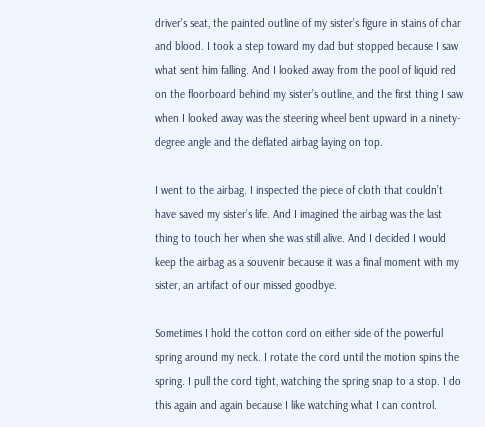driver’s seat, the painted outline of my sister’s figure in stains of char and blood. I took a step toward my dad but stopped because I saw what sent him falling. And I looked away from the pool of liquid red on the floorboard behind my sister’s outline, and the first thing I saw when I looked away was the steering wheel bent upward in a ninety-degree angle and the deflated airbag laying on top.

I went to the airbag. I inspected the piece of cloth that couldn’t have saved my sister’s life. And I imagined the airbag was the last thing to touch her when she was still alive. And I decided I would keep the airbag as a souvenir because it was a final moment with my sister, an artifact of our missed goodbye.

Sometimes I hold the cotton cord on either side of the powerful spring around my neck. I rotate the cord until the motion spins the spring. I pull the cord tight, watching the spring snap to a stop. I do this again and again because I like watching what I can control.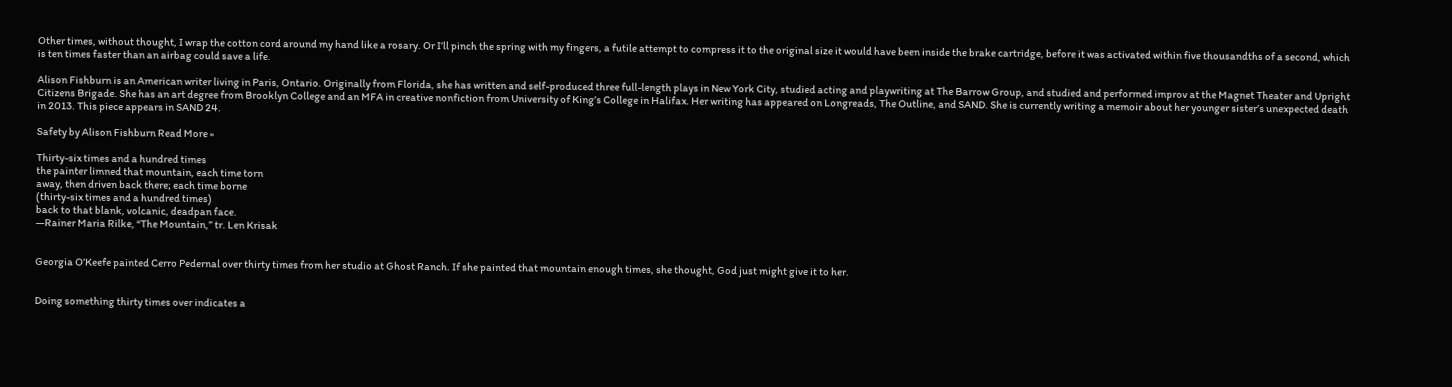Other times, without thought, I wrap the cotton cord around my hand like a rosary. Or I’ll pinch the spring with my fingers, a futile attempt to compress it to the original size it would have been inside the brake cartridge, before it was activated within five thousandths of a second, which is ten times faster than an airbag could save a life.

Alison Fishburn is an American writer living in Paris, Ontario. Originally from Florida, she has written and self-produced three full-length plays in New York City, studied acting and playwriting at The Barrow Group, and studied and performed improv at the Magnet Theater and Upright Citizens Brigade. She has an art degree from Brooklyn College and an MFA in creative nonfiction from University of King’s College in Halifax. Her writing has appeared on Longreads, The Outline, and SAND. She is currently writing a memoir about her younger sister’s unexpected death in 2013. This piece appears in SAND 24.

Safety by Alison Fishburn Read More »

Thirty-six times and a hundred times
the painter limned that mountain, each time torn
away, then driven back there; each time borne
(thirty-six times and a hundred times)
back to that blank, volcanic, deadpan face.
—Rainer Maria Rilke, “The Mountain,” tr. Len Krisak


Georgia O’Keefe painted Cerro Pedernal over thirty times from her studio at Ghost Ranch. If she painted that mountain enough times, she thought, God just might give it to her.


Doing something thirty times over indicates a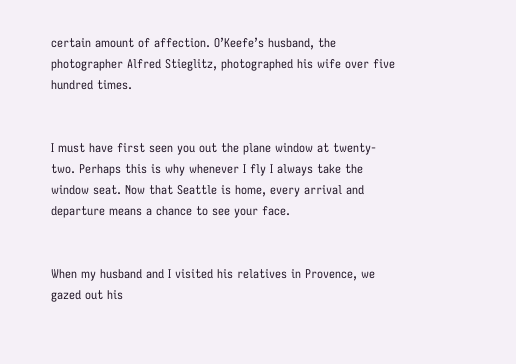certain amount of affection. O’Keefe’s husband, the photographer Alfred Stieglitz, photographed his wife over five hundred times.


I must have first seen you out the plane window at twenty-two. Perhaps this is why whenever I fly I always take the window seat. Now that Seattle is home, every arrival and departure means a chance to see your face.


When my husband and I visited his relatives in Provence, we gazed out his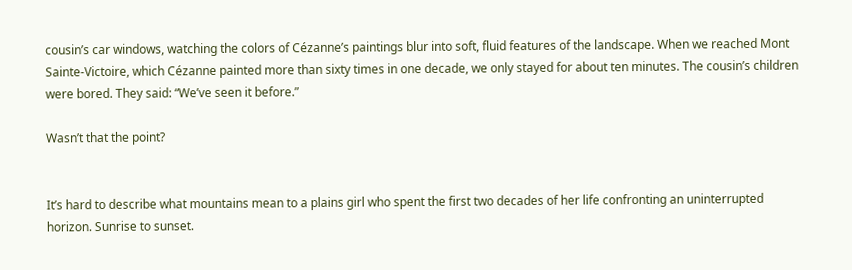cousin’s car windows, watching the colors of Cézanne’s paintings blur into soft, fluid features of the landscape. When we reached Mont Sainte-Victoire, which Cézanne painted more than sixty times in one decade, we only stayed for about ten minutes. The cousin’s children were bored. They said: “We’ve seen it before.”

Wasn’t that the point?


It’s hard to describe what mountains mean to a plains girl who spent the first two decades of her life confronting an uninterrupted horizon. Sunrise to sunset.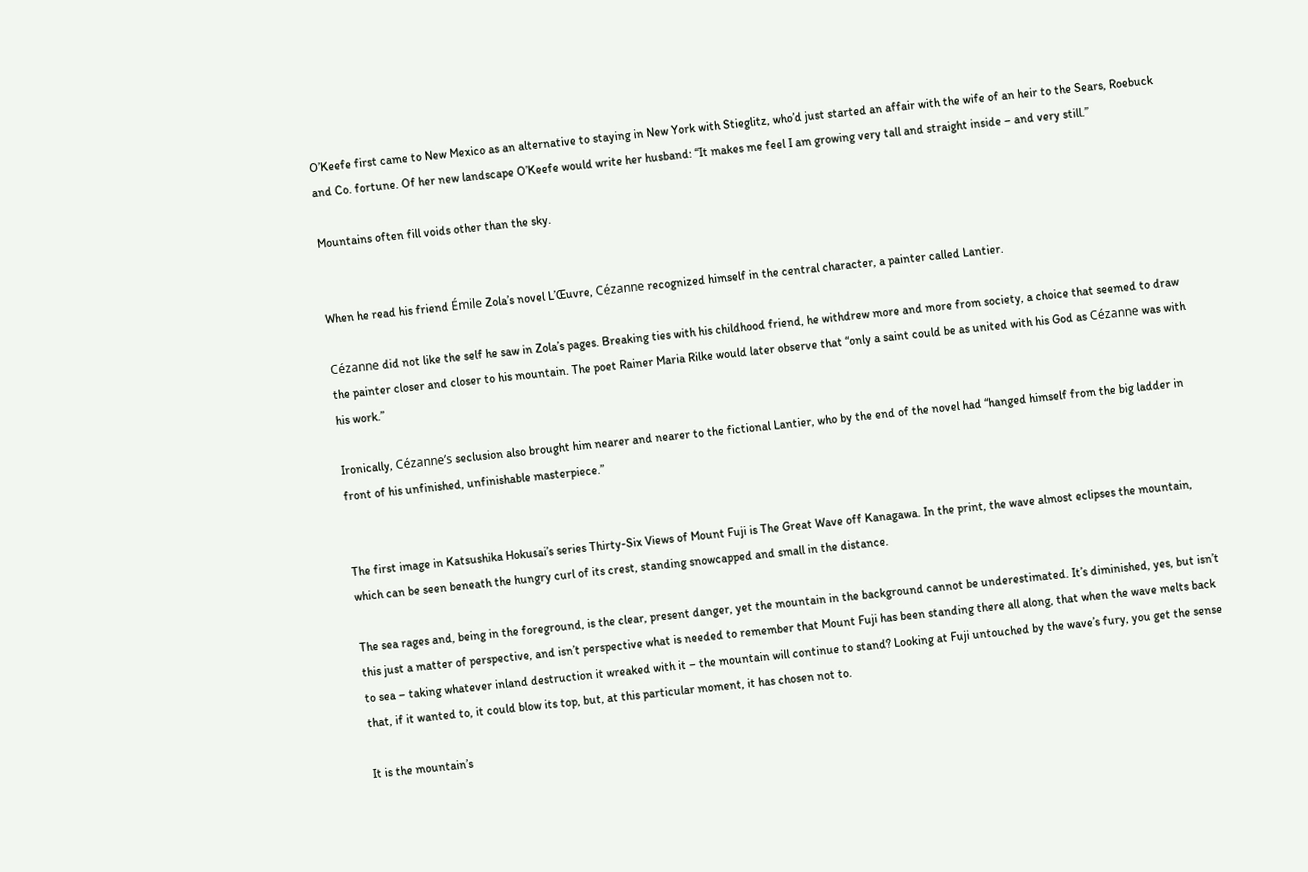O’Keefe first came to New Mexico as an alternative to staying in New York with Stieglitz, who’d just started an affair with the wife of an heir to the Sears, Roebuck and Co. fortune. Of her new landscape O’Keefe would write her husband: “It makes me feel I am growing very tall and straight inside – and very still.”

Mountains often fill voids other than the sky.


When he read his friend Émile Zola’s novel L’Œuvre, Cézanne recognized himself in the central character, a painter called Lantier.

Cézanne did not like the self he saw in Zola’s pages. Breaking ties with his childhood friend, he withdrew more and more from society, a choice that seemed to draw the painter closer and closer to his mountain. The poet Rainer Maria Rilke would later observe that “only a saint could be as united with his God as Cézanne was with his work.”

Ironically, Cézanne’s seclusion also brought him nearer and nearer to the fictional Lantier, who by the end of the novel had “hanged himself from the big ladder in front of his unfinished, unfinishable masterpiece.”


The first image in Katsushika Hokusai’s series Thirty-Six Views of Mount Fuji is The Great Wave off Kanagawa. In the print, the wave almost eclipses the mountain, which can be seen beneath the hungry curl of its crest, standing snowcapped and small in the distance.

The sea rages and, being in the foreground, is the clear, present danger, yet the mountain in the background cannot be underestimated. It’s diminished, yes, but isn’t this just a matter of perspective, and isn’t perspective what is needed to remember that Mount Fuji has been standing there all along, that when the wave melts back to sea – taking whatever inland destruction it wreaked with it – the mountain will continue to stand? Looking at Fuji untouched by the wave’s fury, you get the sense that, if it wanted to, it could blow its top, but, at this particular moment, it has chosen not to.

It is the mountain’s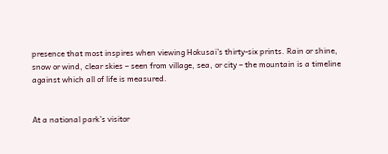presence that most inspires when viewing Hokusai’s thirty-six prints. Rain or shine, snow or wind, clear skies – seen from village, sea, or city – the mountain is a timeline against which all of life is measured.


At a national park’s visitor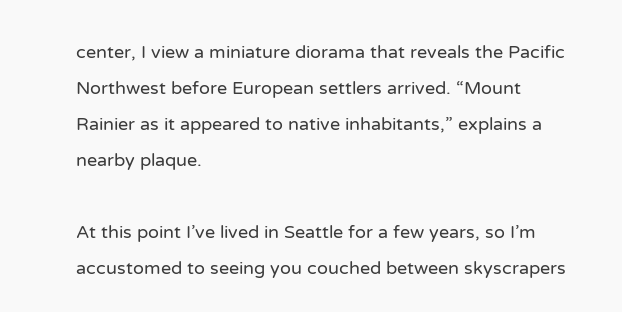center, I view a miniature diorama that reveals the Pacific Northwest before European settlers arrived. “Mount Rainier as it appeared to native inhabitants,” explains a nearby plaque.

At this point I’ve lived in Seattle for a few years, so I’m accustomed to seeing you couched between skyscrapers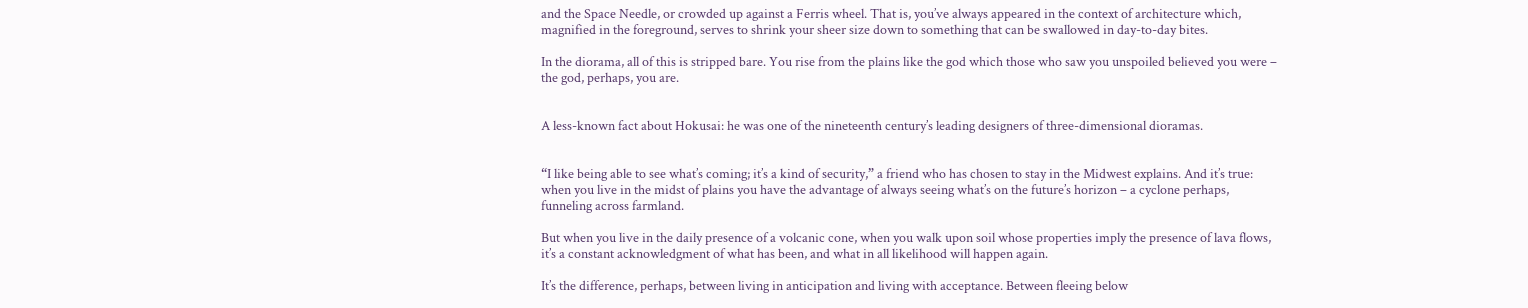and the Space Needle, or crowded up against a Ferris wheel. That is, you’ve always appeared in the context of architecture which, magnified in the foreground, serves to shrink your sheer size down to something that can be swallowed in day-to-day bites.

In the diorama, all of this is stripped bare. You rise from the plains like the god which those who saw you unspoiled believed you were – the god, perhaps, you are.


A less-known fact about Hokusai: he was one of the nineteenth century’s leading designers of three-dimensional dioramas.


“I like being able to see what’s coming; it’s a kind of security,” a friend who has chosen to stay in the Midwest explains. And it’s true: when you live in the midst of plains you have the advantage of always seeing what’s on the future’s horizon – a cyclone perhaps, funneling across farmland.

But when you live in the daily presence of a volcanic cone, when you walk upon soil whose properties imply the presence of lava flows, it’s a constant acknowledgment of what has been, and what in all likelihood will happen again.

It’s the difference, perhaps, between living in anticipation and living with acceptance. Between fleeing below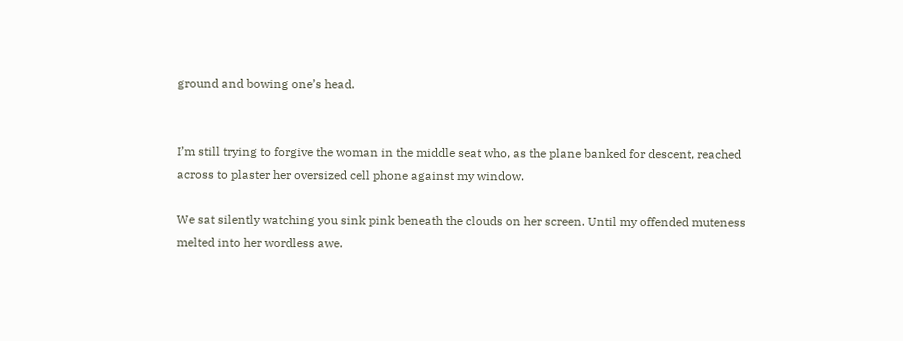ground and bowing one’s head.


I’m still trying to forgive the woman in the middle seat who, as the plane banked for descent, reached across to plaster her oversized cell phone against my window.

We sat silently watching you sink pink beneath the clouds on her screen. Until my offended muteness melted into her wordless awe.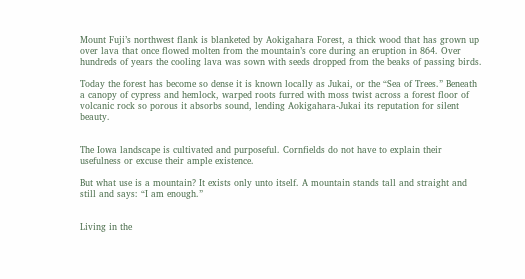Mount Fuji’s northwest flank is blanketed by Aokigahara Forest, a thick wood that has grown up over lava that once flowed molten from the mountain’s core during an eruption in 864. Over hundreds of years the cooling lava was sown with seeds dropped from the beaks of passing birds.

Today the forest has become so dense it is known locally as Jukai, or the “Sea of Trees.” Beneath a canopy of cypress and hemlock, warped roots furred with moss twist across a forest floor of volcanic rock so porous it absorbs sound, lending Aokigahara-Jukai its reputation for silent beauty.


The Iowa landscape is cultivated and purposeful. Cornfields do not have to explain their usefulness or excuse their ample existence.

But what use is a mountain? It exists only unto itself. A mountain stands tall and straight and still and says: “I am enough.”


Living in the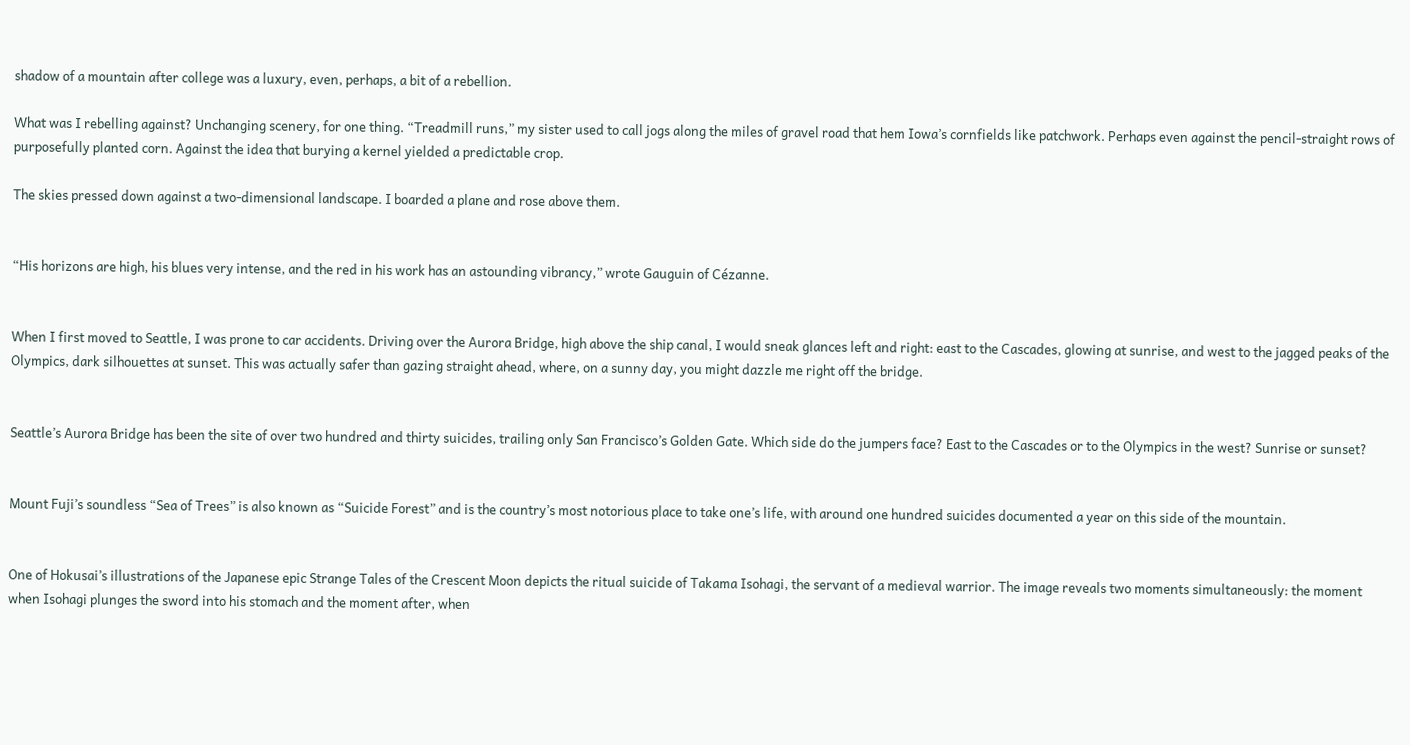shadow of a mountain after college was a luxury, even, perhaps, a bit of a rebellion.

What was I rebelling against? Unchanging scenery, for one thing. “Treadmill runs,” my sister used to call jogs along the miles of gravel road that hem Iowa’s cornfields like patchwork. Perhaps even against the pencil-straight rows of purposefully planted corn. Against the idea that burying a kernel yielded a predictable crop.

The skies pressed down against a two-dimensional landscape. I boarded a plane and rose above them.


“His horizons are high, his blues very intense, and the red in his work has an astounding vibrancy,” wrote Gauguin of Cézanne.


When I first moved to Seattle, I was prone to car accidents. Driving over the Aurora Bridge, high above the ship canal, I would sneak glances left and right: east to the Cascades, glowing at sunrise, and west to the jagged peaks of the Olympics, dark silhouettes at sunset. This was actually safer than gazing straight ahead, where, on a sunny day, you might dazzle me right off the bridge.


Seattle’s Aurora Bridge has been the site of over two hundred and thirty suicides, trailing only San Francisco’s Golden Gate. Which side do the jumpers face? East to the Cascades or to the Olympics in the west? Sunrise or sunset?


Mount Fuji’s soundless “Sea of Trees” is also known as “Suicide Forest” and is the country’s most notorious place to take one’s life, with around one hundred suicides documented a year on this side of the mountain.


One of Hokusai’s illustrations of the Japanese epic Strange Tales of the Crescent Moon depicts the ritual suicide of Takama Isohagi, the servant of a medieval warrior. The image reveals two moments simultaneously: the moment when Isohagi plunges the sword into his stomach and the moment after, when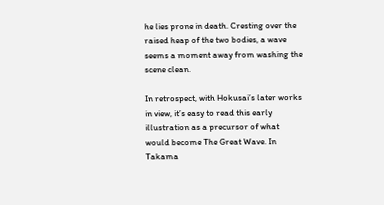he lies prone in death. Cresting over the raised heap of the two bodies, a wave seems a moment away from washing the scene clean.

In retrospect, with Hokusai’s later works in view, it’s easy to read this early illustration as a precursor of what would become The Great Wave. In Takama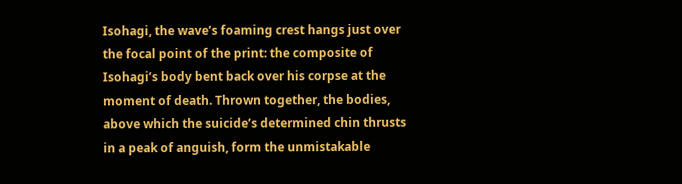Isohagi, the wave’s foaming crest hangs just over the focal point of the print: the composite of Isohagi’s body bent back over his corpse at the moment of death. Thrown together, the bodies, above which the suicide’s determined chin thrusts in a peak of anguish, form the unmistakable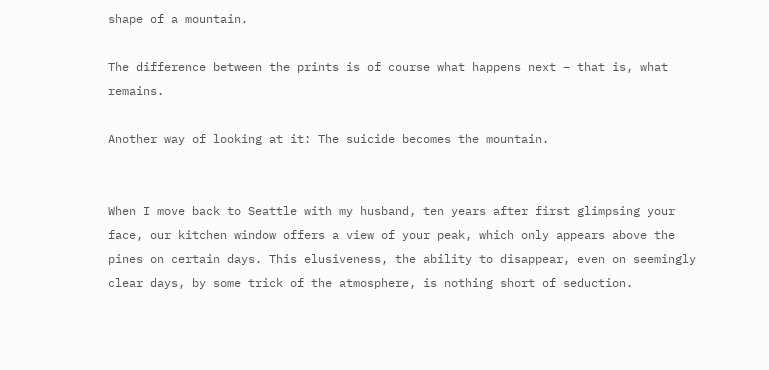shape of a mountain.

The difference between the prints is of course what happens next – that is, what remains.

Another way of looking at it: The suicide becomes the mountain.


When I move back to Seattle with my husband, ten years after first glimpsing your face, our kitchen window offers a view of your peak, which only appears above the pines on certain days. This elusiveness, the ability to disappear, even on seemingly clear days, by some trick of the atmosphere, is nothing short of seduction.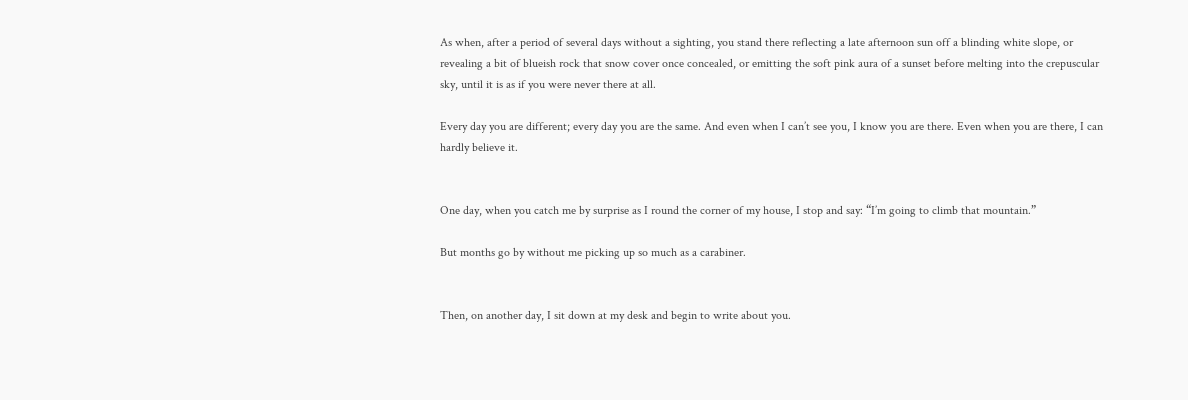As when, after a period of several days without a sighting, you stand there reflecting a late afternoon sun off a blinding white slope, or revealing a bit of blueish rock that snow cover once concealed, or emitting the soft pink aura of a sunset before melting into the crepuscular sky, until it is as if you were never there at all.

Every day you are different; every day you are the same. And even when I can’t see you, I know you are there. Even when you are there, I can hardly believe it.


One day, when you catch me by surprise as I round the corner of my house, I stop and say: “I’m going to climb that mountain.”

But months go by without me picking up so much as a carabiner.


Then, on another day, I sit down at my desk and begin to write about you.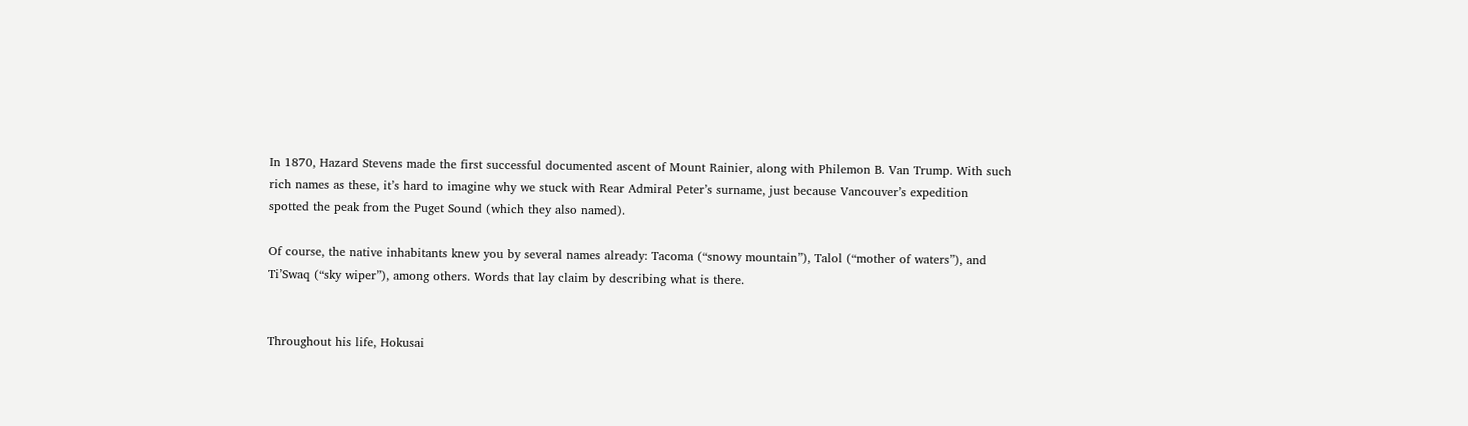In 1870, Hazard Stevens made the first successful documented ascent of Mount Rainier, along with Philemon B. Van Trump. With such rich names as these, it’s hard to imagine why we stuck with Rear Admiral Peter’s surname, just because Vancouver’s expedition spotted the peak from the Puget Sound (which they also named).

Of course, the native inhabitants knew you by several names already: Tacoma (“snowy mountain”), Talol (“mother of waters”), and Ti’Swaq (“sky wiper”), among others. Words that lay claim by describing what is there.


Throughout his life, Hokusai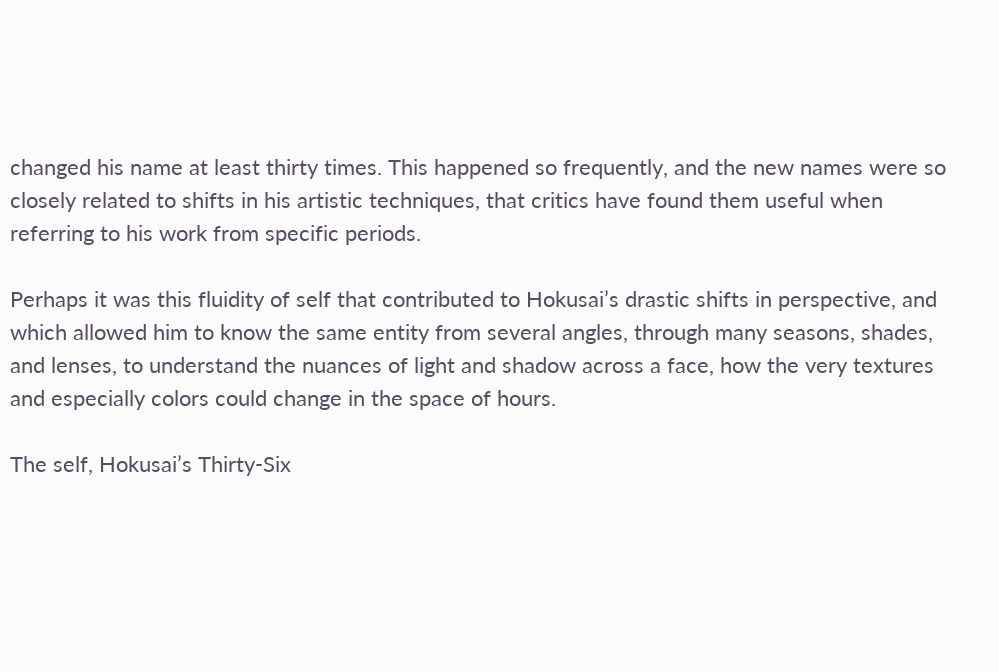changed his name at least thirty times. This happened so frequently, and the new names were so closely related to shifts in his artistic techniques, that critics have found them useful when referring to his work from specific periods.

Perhaps it was this fluidity of self that contributed to Hokusai’s drastic shifts in perspective, and which allowed him to know the same entity from several angles, through many seasons, shades, and lenses, to understand the nuances of light and shadow across a face, how the very textures and especially colors could change in the space of hours.

The self, Hokusai’s Thirty-Six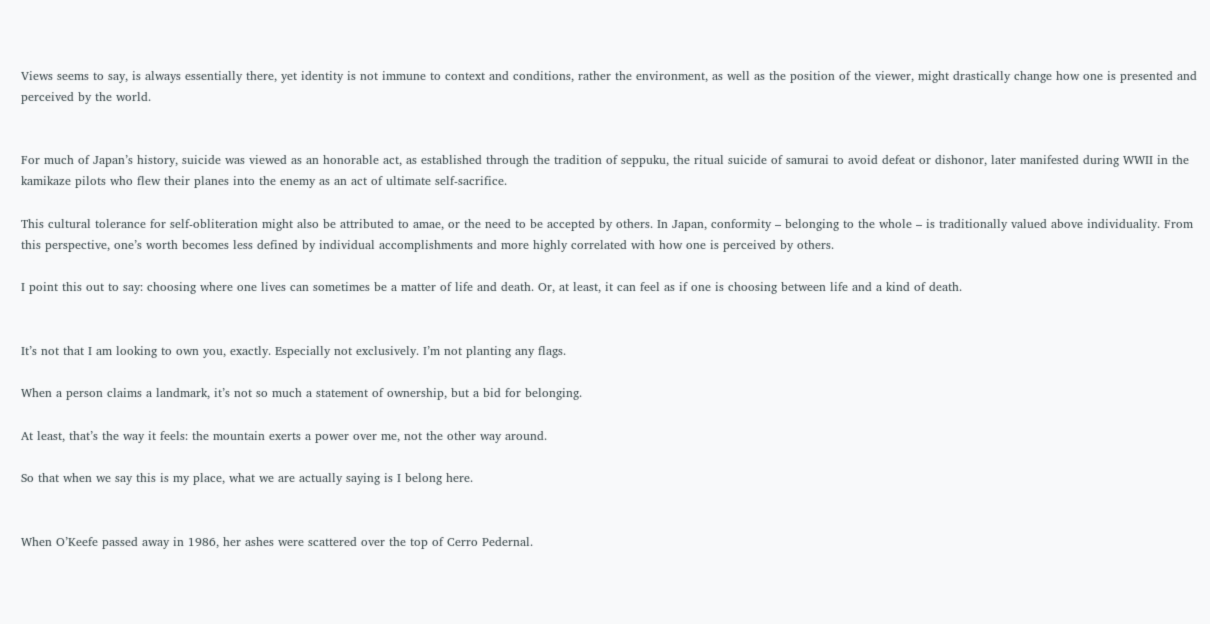Views seems to say, is always essentially there, yet identity is not immune to context and conditions, rather the environment, as well as the position of the viewer, might drastically change how one is presented and perceived by the world.


For much of Japan’s history, suicide was viewed as an honorable act, as established through the tradition of seppuku, the ritual suicide of samurai to avoid defeat or dishonor, later manifested during WWII in the kamikaze pilots who flew their planes into the enemy as an act of ultimate self-sacrifice.

This cultural tolerance for self-obliteration might also be attributed to amae, or the need to be accepted by others. In Japan, conformity – belonging to the whole – is traditionally valued above individuality. From this perspective, one’s worth becomes less defined by individual accomplishments and more highly correlated with how one is perceived by others.

I point this out to say: choosing where one lives can sometimes be a matter of life and death. Or, at least, it can feel as if one is choosing between life and a kind of death.


It’s not that I am looking to own you, exactly. Especially not exclusively. I’m not planting any flags.

When a person claims a landmark, it’s not so much a statement of ownership, but a bid for belonging.

At least, that’s the way it feels: the mountain exerts a power over me, not the other way around.

So that when we say this is my place, what we are actually saying is I belong here.


When O’Keefe passed away in 1986, her ashes were scattered over the top of Cerro Pedernal.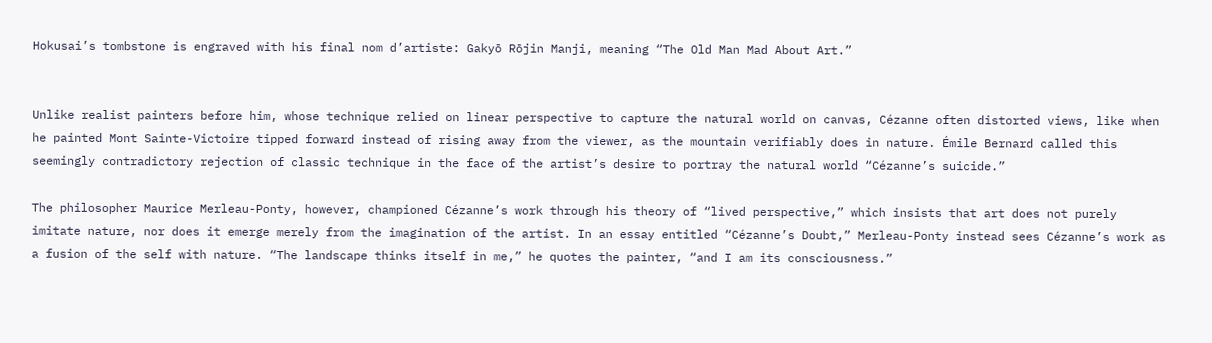Hokusai’s tombstone is engraved with his final nom d’artiste: Gakyō Rōjin Manji, meaning “The Old Man Mad About Art.”


Unlike realist painters before him, whose technique relied on linear perspective to capture the natural world on canvas, Cézanne often distorted views, like when he painted Mont Sainte-Victoire tipped forward instead of rising away from the viewer, as the mountain verifiably does in nature. Émile Bernard called this seemingly contradictory rejection of classic technique in the face of the artist’s desire to portray the natural world “Cézanne’s suicide.”

The philosopher Maurice Merleau-Ponty, however, championed Cézanne’s work through his theory of “lived perspective,” which insists that art does not purely imitate nature, nor does it emerge merely from the imagination of the artist. In an essay entitled “Cézanne’s Doubt,” Merleau-Ponty instead sees Cézanne’s work as a fusion of the self with nature. “The landscape thinks itself in me,” he quotes the painter, “and I am its consciousness.”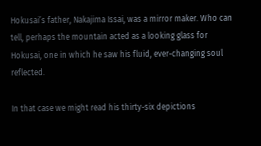Hokusai’s father, Nakajima Issai, was a mirror maker. Who can tell, perhaps the mountain acted as a looking glass for Hokusai, one in which he saw his fluid, ever-changing soul reflected.

In that case we might read his thirty-six depictions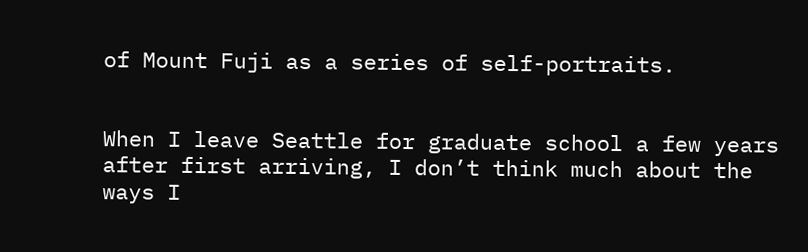of Mount Fuji as a series of self-portraits.


When I leave Seattle for graduate school a few years after first arriving, I don’t think much about the ways I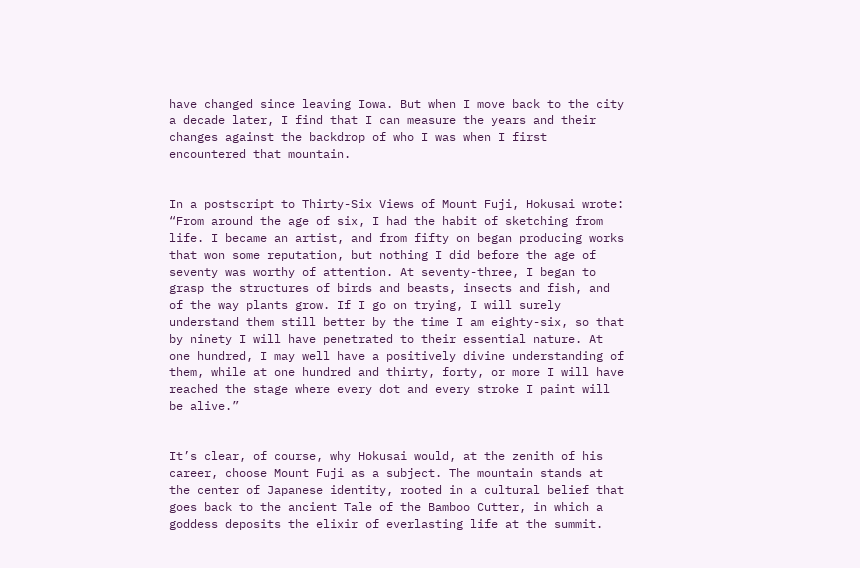have changed since leaving Iowa. But when I move back to the city a decade later, I find that I can measure the years and their changes against the backdrop of who I was when I first encountered that mountain.


In a postscript to Thirty-Six Views of Mount Fuji, Hokusai wrote: “From around the age of six, I had the habit of sketching from life. I became an artist, and from fifty on began producing works that won some reputation, but nothing I did before the age of seventy was worthy of attention. At seventy-three, I began to grasp the structures of birds and beasts, insects and fish, and of the way plants grow. If I go on trying, I will surely understand them still better by the time I am eighty-six, so that by ninety I will have penetrated to their essential nature. At one hundred, I may well have a positively divine understanding of them, while at one hundred and thirty, forty, or more I will have reached the stage where every dot and every stroke I paint will be alive.”


It’s clear, of course, why Hokusai would, at the zenith of his career, choose Mount Fuji as a subject. The mountain stands at the center of Japanese identity, rooted in a cultural belief that goes back to the ancient Tale of the Bamboo Cutter, in which a goddess deposits the elixir of everlasting life at the summit.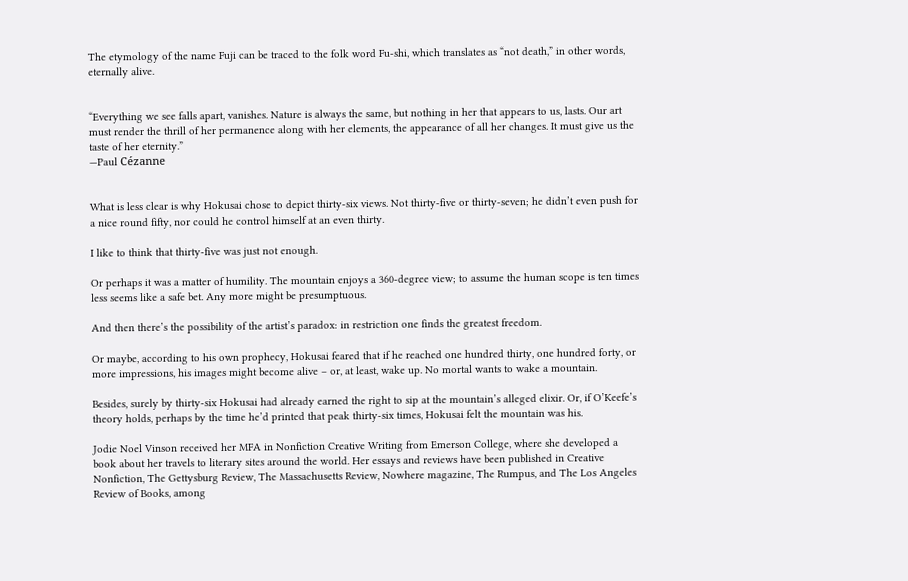The etymology of the name Fuji can be traced to the folk word Fu-shi, which translates as “not death,” in other words, eternally alive.


“Everything we see falls apart, vanishes. Nature is always the same, but nothing in her that appears to us, lasts. Our art must render the thrill of her permanence along with her elements, the appearance of all her changes. It must give us the taste of her eternity.”
—Paul Cézanne


What is less clear is why Hokusai chose to depict thirty-six views. Not thirty-five or thirty-seven; he didn’t even push for a nice round fifty, nor could he control himself at an even thirty.

I like to think that thirty-five was just not enough.

Or perhaps it was a matter of humility. The mountain enjoys a 360-degree view; to assume the human scope is ten times less seems like a safe bet. Any more might be presumptuous.

And then there’s the possibility of the artist’s paradox: in restriction one finds the greatest freedom.

Or maybe, according to his own prophecy, Hokusai feared that if he reached one hundred thirty, one hundred forty, or more impressions, his images might become alive – or, at least, wake up. No mortal wants to wake a mountain.

Besides, surely by thirty-six Hokusai had already earned the right to sip at the mountain’s alleged elixir. Or, if O’Keefe’s theory holds, perhaps by the time he’d printed that peak thirty-six times, Hokusai felt the mountain was his.

Jodie Noel Vinson received her MFA in Nonfiction Creative Writing from Emerson College, where she developed a book about her travels to literary sites around the world. Her essays and reviews have been published in Creative Nonfiction, The Gettysburg Review, The Massachusetts Review, Nowhere magazine, The Rumpus, and The Los Angeles Review of Books, among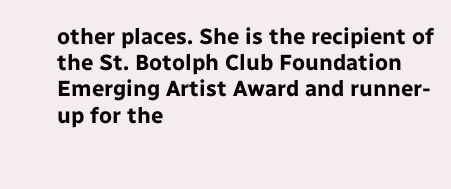other places. She is the recipient of the St. Botolph Club Foundation Emerging Artist Award and runner-up for the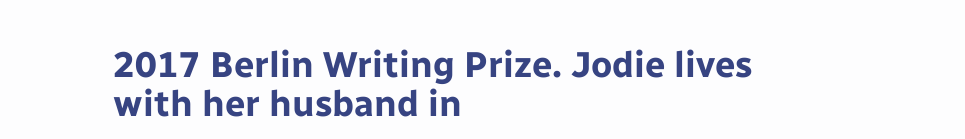2017 Berlin Writing Prize. Jodie lives with her husband in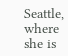Seattle, where she is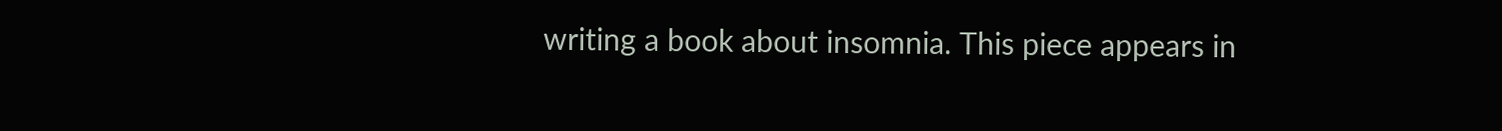writing a book about insomnia. This piece appears in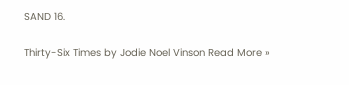SAND 16.

Thirty-Six Times by Jodie Noel Vinson Read More »